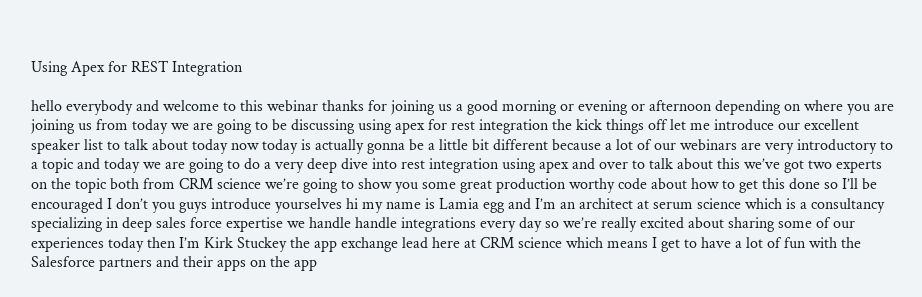Using Apex for REST Integration

hello everybody and welcome to this webinar thanks for joining us a good morning or evening or afternoon depending on where you are joining us from today we are going to be discussing using apex for rest integration the kick things off let me introduce our excellent speaker list to talk about today now today is actually gonna be a little bit different because a lot of our webinars are very introductory to a topic and today we are going to do a very deep dive into rest integration using apex and over to talk about this we’ve got two experts on the topic both from CRM science we’re going to show you some great production worthy code about how to get this done so I’ll be encouraged I don’t you guys introduce yourselves hi my name is Lamia egg and I’m an architect at serum science which is a consultancy specializing in deep sales force expertise we handle handle integrations every day so we’re really excited about sharing some of our experiences today then I’m Kirk Stuckey the app exchange lead here at CRM science which means I get to have a lot of fun with the Salesforce partners and their apps on the app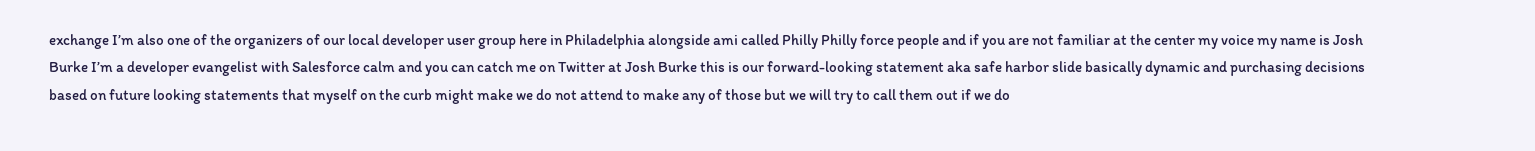exchange I’m also one of the organizers of our local developer user group here in Philadelphia alongside ami called Philly Philly force people and if you are not familiar at the center my voice my name is Josh Burke I’m a developer evangelist with Salesforce calm and you can catch me on Twitter at Josh Burke this is our forward-looking statement aka safe harbor slide basically dynamic and purchasing decisions based on future looking statements that myself on the curb might make we do not attend to make any of those but we will try to call them out if we do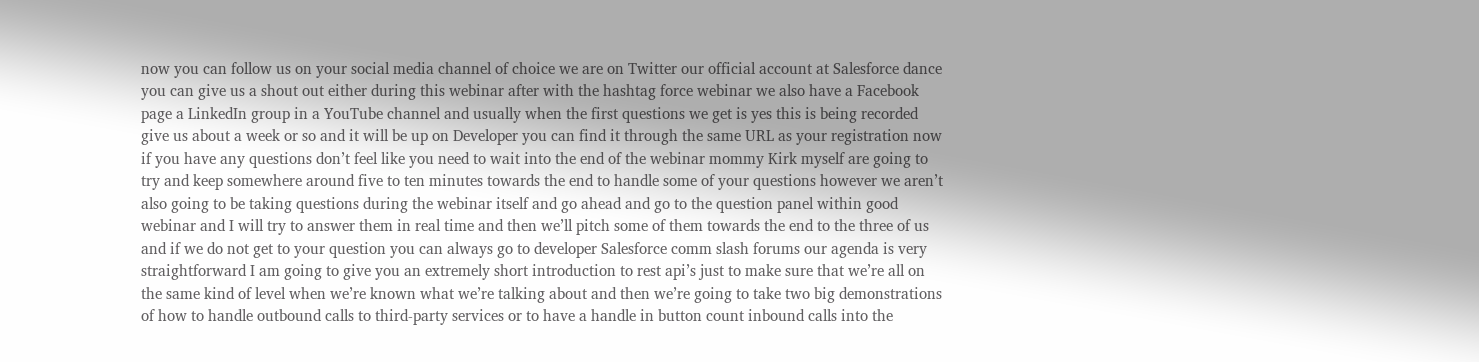now you can follow us on your social media channel of choice we are on Twitter our official account at Salesforce dance you can give us a shout out either during this webinar after with the hashtag force webinar we also have a Facebook page a LinkedIn group in a YouTube channel and usually when the first questions we get is yes this is being recorded give us about a week or so and it will be up on Developer you can find it through the same URL as your registration now if you have any questions don’t feel like you need to wait into the end of the webinar mommy Kirk myself are going to try and keep somewhere around five to ten minutes towards the end to handle some of your questions however we aren’t also going to be taking questions during the webinar itself and go ahead and go to the question panel within good webinar and I will try to answer them in real time and then we’ll pitch some of them towards the end to the three of us and if we do not get to your question you can always go to developer Salesforce comm slash forums our agenda is very straightforward I am going to give you an extremely short introduction to rest api’s just to make sure that we’re all on the same kind of level when we’re known what we’re talking about and then we’re going to take two big demonstrations of how to handle outbound calls to third-party services or to have a handle in button count inbound calls into the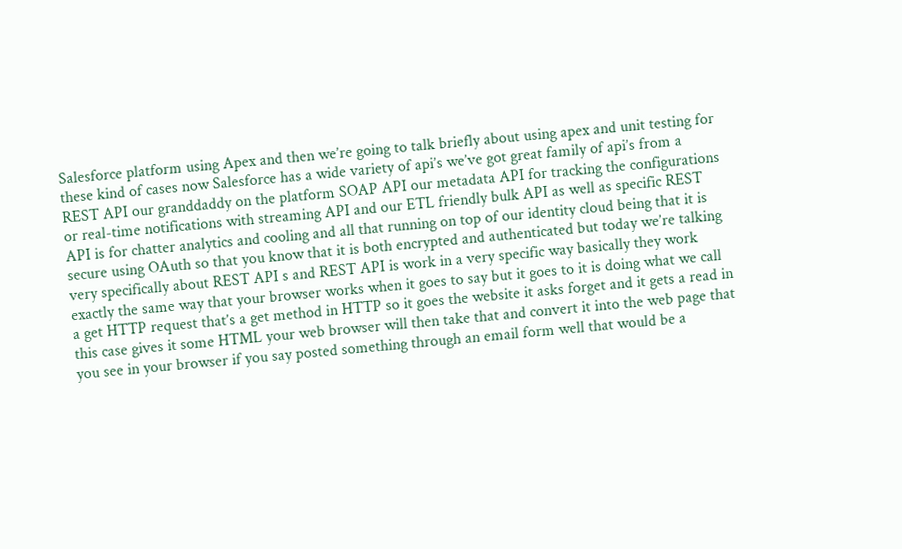Salesforce platform using Apex and then we’re going to talk briefly about using apex and unit testing for these kind of cases now Salesforce has a wide variety of api’s we’ve got great family of api’s from a REST API our granddaddy on the platform SOAP API our metadata API for tracking the configurations or real-time notifications with streaming API and our ETL friendly bulk API as well as specific REST API is for chatter analytics and cooling and all that running on top of our identity cloud being that it is secure using OAuth so that you know that it is both encrypted and authenticated but today we’re talking very specifically about REST API s and REST API is work in a very specific way basically they work exactly the same way that your browser works when it goes to say but it goes to it is doing what we call a get HTTP request that’s a get method in HTTP so it goes the website it asks forget and it gets a read in this case gives it some HTML your web browser will then take that and convert it into the web page that you see in your browser if you say posted something through an email form well that would be a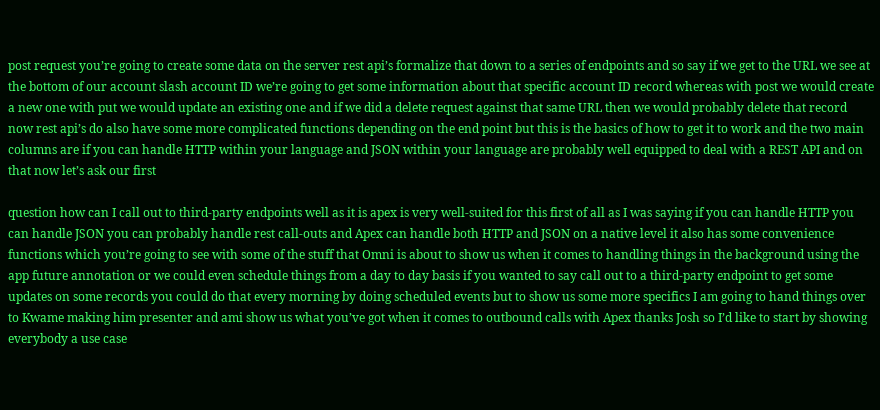post request you’re going to create some data on the server rest api’s formalize that down to a series of endpoints and so say if we get to the URL we see at the bottom of our account slash account ID we’re going to get some information about that specific account ID record whereas with post we would create a new one with put we would update an existing one and if we did a delete request against that same URL then we would probably delete that record now rest api’s do also have some more complicated functions depending on the end point but this is the basics of how to get it to work and the two main columns are if you can handle HTTP within your language and JSON within your language are probably well equipped to deal with a REST API and on that now let’s ask our first

question how can I call out to third-party endpoints well as it is apex is very well-suited for this first of all as I was saying if you can handle HTTP you can handle JSON you can probably handle rest call-outs and Apex can handle both HTTP and JSON on a native level it also has some convenience functions which you’re going to see with some of the stuff that Omni is about to show us when it comes to handling things in the background using the app future annotation or we could even schedule things from a day to day basis if you wanted to say call out to a third-party endpoint to get some updates on some records you could do that every morning by doing scheduled events but to show us some more specifics I am going to hand things over to Kwame making him presenter and ami show us what you’ve got when it comes to outbound calls with Apex thanks Josh so I’d like to start by showing everybody a use case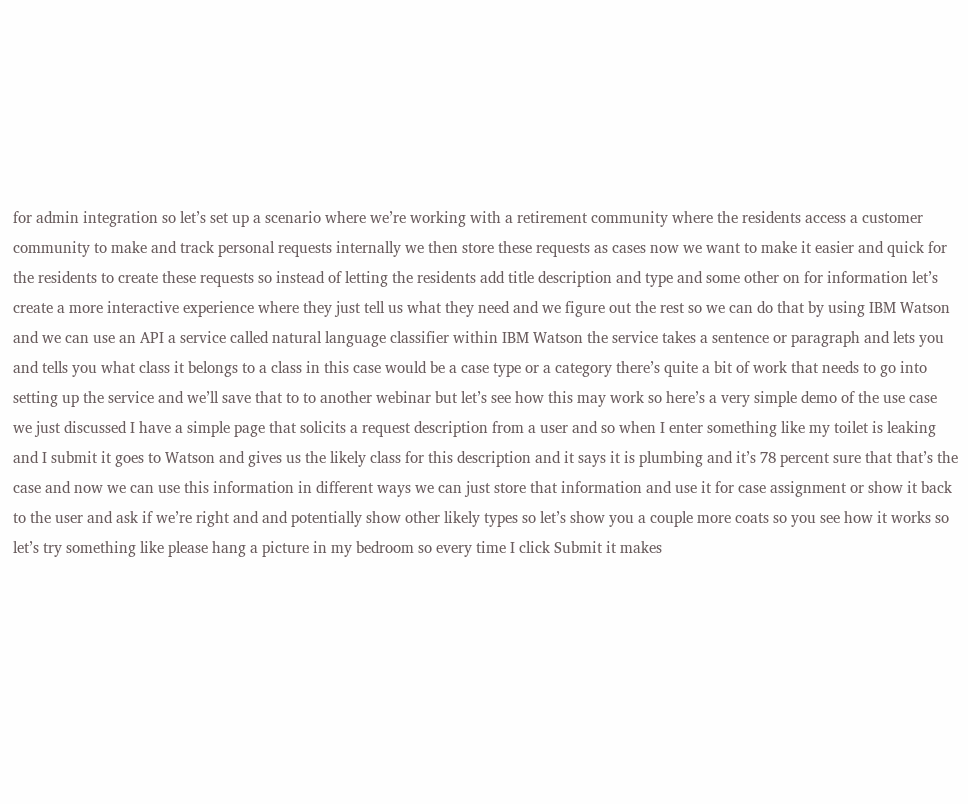for admin integration so let’s set up a scenario where we’re working with a retirement community where the residents access a customer community to make and track personal requests internally we then store these requests as cases now we want to make it easier and quick for the residents to create these requests so instead of letting the residents add title description and type and some other on for information let’s create a more interactive experience where they just tell us what they need and we figure out the rest so we can do that by using IBM Watson and we can use an API a service called natural language classifier within IBM Watson the service takes a sentence or paragraph and lets you and tells you what class it belongs to a class in this case would be a case type or a category there’s quite a bit of work that needs to go into setting up the service and we’ll save that to to another webinar but let’s see how this may work so here’s a very simple demo of the use case we just discussed I have a simple page that solicits a request description from a user and so when I enter something like my toilet is leaking and I submit it goes to Watson and gives us the likely class for this description and it says it is plumbing and it’s 78 percent sure that that’s the case and now we can use this information in different ways we can just store that information and use it for case assignment or show it back to the user and ask if we’re right and and potentially show other likely types so let’s show you a couple more coats so you see how it works so let’s try something like please hang a picture in my bedroom so every time I click Submit it makes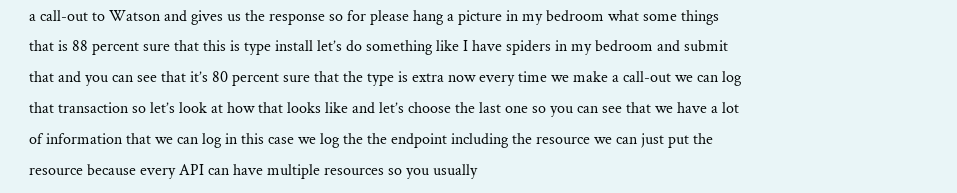a call-out to Watson and gives us the response so for please hang a picture in my bedroom what some things that is 88 percent sure that this is type install let’s do something like I have spiders in my bedroom and submit that and you can see that it’s 80 percent sure that the type is extra now every time we make a call-out we can log that transaction so let’s look at how that looks like and let’s choose the last one so you can see that we have a lot of information that we can log in this case we log the the endpoint including the resource we can just put the resource because every API can have multiple resources so you usually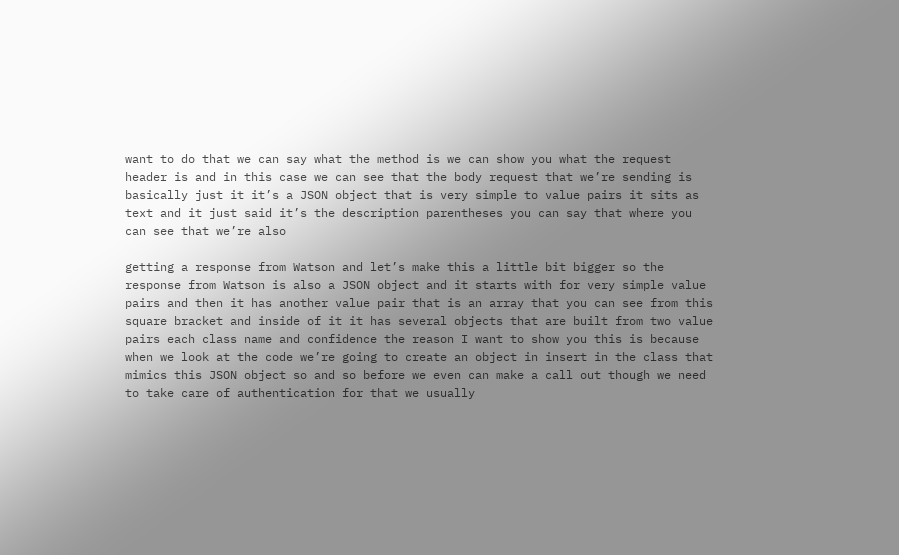want to do that we can say what the method is we can show you what the request header is and in this case we can see that the body request that we’re sending is basically just it it’s a JSON object that is very simple to value pairs it sits as text and it just said it’s the description parentheses you can say that where you can see that we’re also

getting a response from Watson and let’s make this a little bit bigger so the response from Watson is also a JSON object and it starts with for very simple value pairs and then it has another value pair that is an array that you can see from this square bracket and inside of it it has several objects that are built from two value pairs each class name and confidence the reason I want to show you this is because when we look at the code we’re going to create an object in insert in the class that mimics this JSON object so and so before we even can make a call out though we need to take care of authentication for that we usually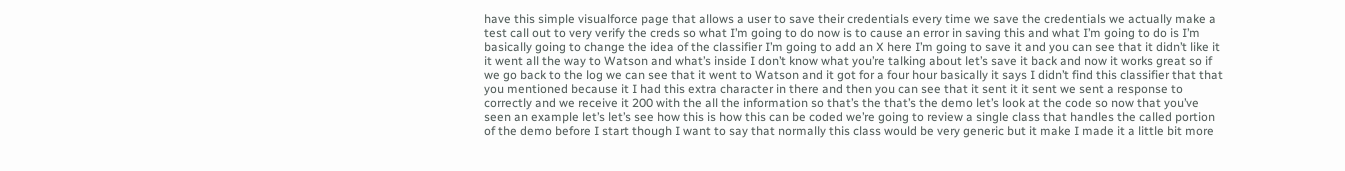have this simple visualforce page that allows a user to save their credentials every time we save the credentials we actually make a test call out to very verify the creds so what I’m going to do now is to cause an error in saving this and what I’m going to do is I’m basically going to change the idea of the classifier I’m going to add an X here I’m going to save it and you can see that it didn’t like it it went all the way to Watson and what’s inside I don’t know what you’re talking about let’s save it back and now it works great so if we go back to the log we can see that it went to Watson and it got for a four hour basically it says I didn’t find this classifier that that you mentioned because it I had this extra character in there and then you can see that it sent it it sent we sent a response to correctly and we receive it 200 with the all the information so that’s the that’s the demo let’s look at the code so now that you’ve seen an example let’s let’s see how this is how this can be coded we’re going to review a single class that handles the called portion of the demo before I start though I want to say that normally this class would be very generic but it make I made it a little bit more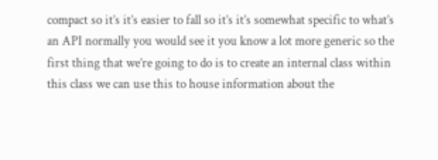compact so it’s it’s easier to fall so it’s it’s somewhat specific to what’s an API normally you would see it you know a lot more generic so the first thing that we’re going to do is to create an internal class within this class we can use this to house information about the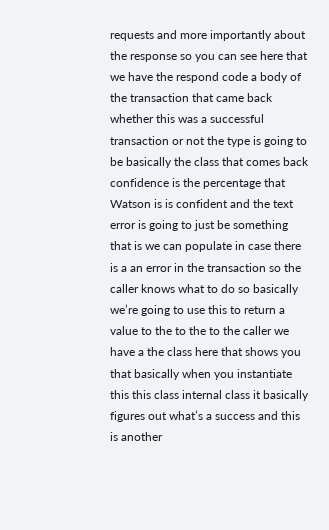requests and more importantly about the response so you can see here that we have the respond code a body of the transaction that came back whether this was a successful transaction or not the type is going to be basically the class that comes back confidence is the percentage that Watson is is confident and the text error is going to just be something that is we can populate in case there is a an error in the transaction so the caller knows what to do so basically we’re going to use this to return a value to the to the to the caller we have a the class here that shows you that basically when you instantiate this this class internal class it basically figures out what’s a success and this is another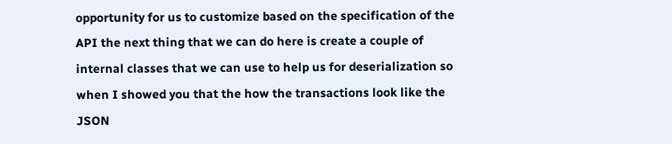opportunity for us to customize based on the specification of the API the next thing that we can do here is create a couple of internal classes that we can use to help us for deserialization so when I showed you that the how the transactions look like the JSON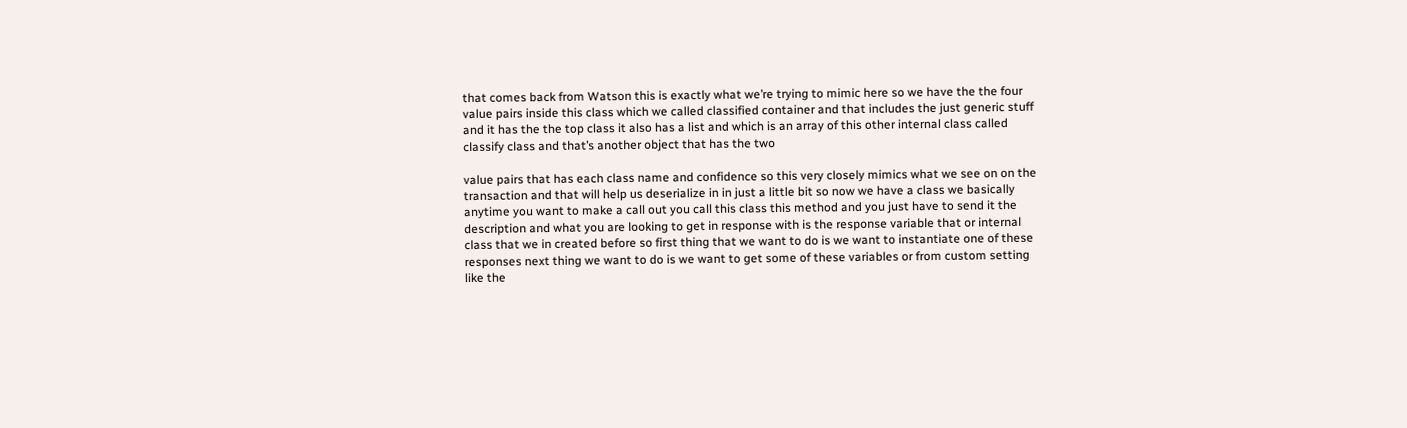that comes back from Watson this is exactly what we’re trying to mimic here so we have the the four value pairs inside this class which we called classified container and that includes the just generic stuff and it has the the top class it also has a list and which is an array of this other internal class called classify class and that’s another object that has the two

value pairs that has each class name and confidence so this very closely mimics what we see on on the transaction and that will help us deserialize in in just a little bit so now we have a class we basically anytime you want to make a call out you call this class this method and you just have to send it the description and what you are looking to get in response with is the response variable that or internal class that we in created before so first thing that we want to do is we want to instantiate one of these responses next thing we want to do is we want to get some of these variables or from custom setting like the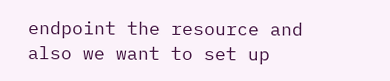endpoint the resource and also we want to set up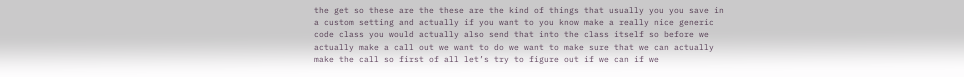the get so these are the these are the kind of things that usually you you save in a custom setting and actually if you want to you know make a really nice generic code class you would actually also send that into the class itself so before we actually make a call out we want to do we want to make sure that we can actually make the call so first of all let’s try to figure out if we can if we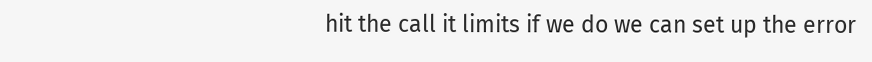hit the call it limits if we do we can set up the error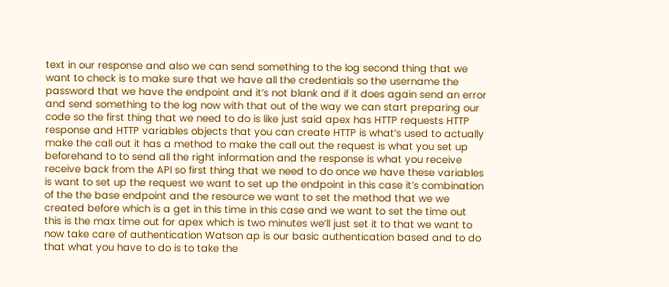text in our response and also we can send something to the log second thing that we want to check is to make sure that we have all the credentials so the username the password that we have the endpoint and it’s not blank and if it does again send an error and send something to the log now with that out of the way we can start preparing our code so the first thing that we need to do is like just said apex has HTTP requests HTTP response and HTTP variables objects that you can create HTTP is what’s used to actually make the call out it has a method to make the call out the request is what you set up beforehand to to send all the right information and the response is what you receive receive back from the API so first thing that we need to do once we have these variables is want to set up the request we want to set up the endpoint in this case it’s combination of the the base endpoint and the resource we want to set the method that we we created before which is a get in this time in this case and we want to set the time out this is the max time out for apex which is two minutes we’ll just set it to that we want to now take care of authentication Watson ap is our basic authentication based and to do that what you have to do is to take the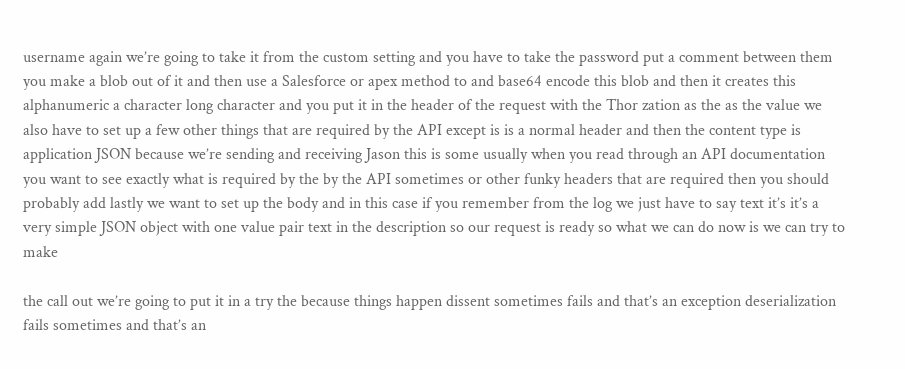username again we’re going to take it from the custom setting and you have to take the password put a comment between them you make a blob out of it and then use a Salesforce or apex method to and base64 encode this blob and then it creates this alphanumeric a character long character and you put it in the header of the request with the Thor zation as the as the value we also have to set up a few other things that are required by the API except is is a normal header and then the content type is application JSON because we’re sending and receiving Jason this is some usually when you read through an API documentation you want to see exactly what is required by the by the API sometimes or other funky headers that are required then you should probably add lastly we want to set up the body and in this case if you remember from the log we just have to say text it’s it’s a very simple JSON object with one value pair text in the description so our request is ready so what we can do now is we can try to make

the call out we’re going to put it in a try the because things happen dissent sometimes fails and that’s an exception deserialization fails sometimes and that’s an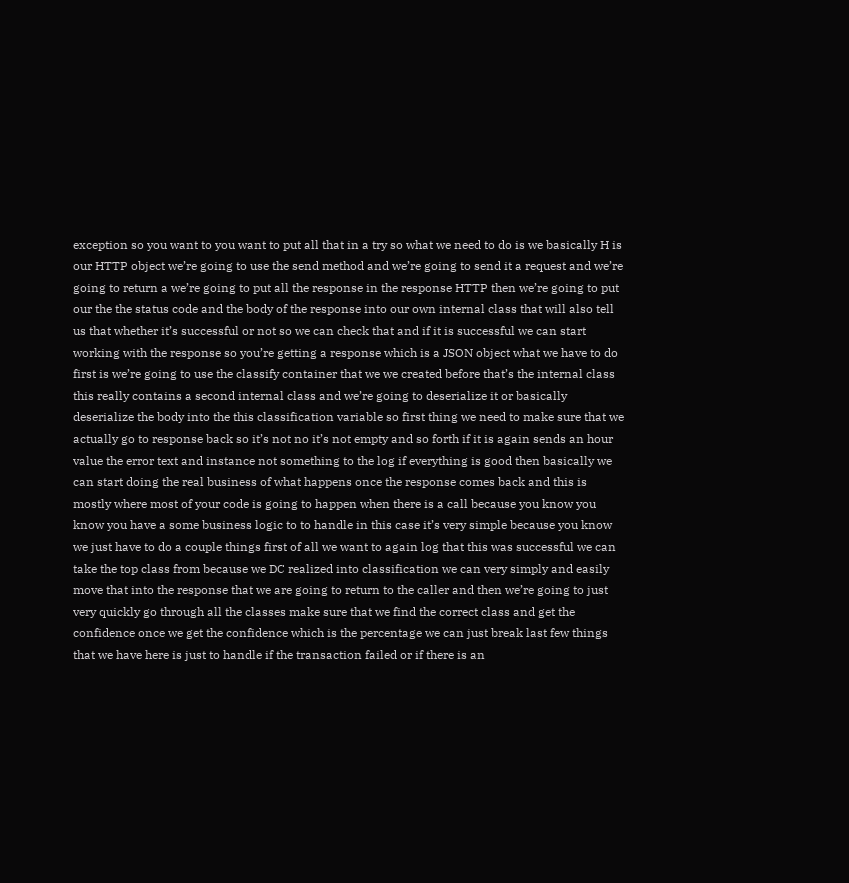exception so you want to you want to put all that in a try so what we need to do is we basically H is our HTTP object we’re going to use the send method and we’re going to send it a request and we’re going to return a we’re going to put all the response in the response HTTP then we’re going to put our the the status code and the body of the response into our own internal class that will also tell us that whether it’s successful or not so we can check that and if it is successful we can start working with the response so you’re getting a response which is a JSON object what we have to do first is we’re going to use the classify container that we we created before that’s the internal class this really contains a second internal class and we’re going to deserialize it or basically deserialize the body into the this classification variable so first thing we need to make sure that we actually go to response back so it’s not no it’s not empty and so forth if it is again sends an hour value the error text and instance not something to the log if everything is good then basically we can start doing the real business of what happens once the response comes back and this is mostly where most of your code is going to happen when there is a call because you know you know you have a some business logic to to handle in this case it’s very simple because you know we just have to do a couple things first of all we want to again log that this was successful we can take the top class from because we DC realized into classification we can very simply and easily move that into the response that we are going to return to the caller and then we’re going to just very quickly go through all the classes make sure that we find the correct class and get the confidence once we get the confidence which is the percentage we can just break last few things that we have here is just to handle if the transaction failed or if there is an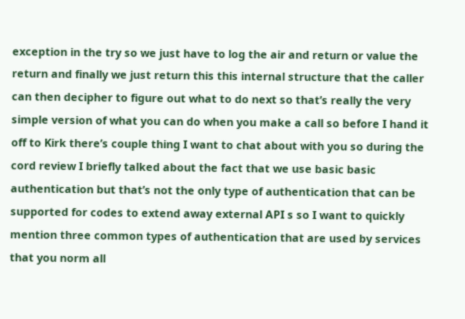exception in the try so we just have to log the air and return or value the return and finally we just return this this internal structure that the caller can then decipher to figure out what to do next so that’s really the very simple version of what you can do when you make a call so before I hand it off to Kirk there’s couple thing I want to chat about with you so during the cord review I briefly talked about the fact that we use basic basic authentication but that’s not the only type of authentication that can be supported for codes to extend away external API s so I want to quickly mention three common types of authentication that are used by services that you norm all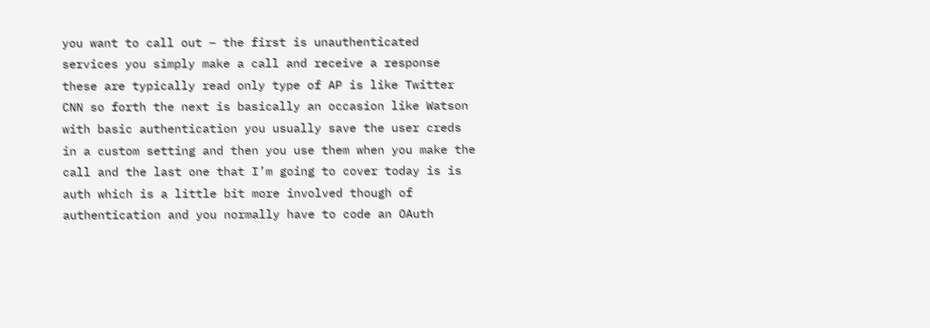you want to call out – the first is unauthenticated services you simply make a call and receive a response these are typically read only type of AP is like Twitter CNN so forth the next is basically an occasion like Watson with basic authentication you usually save the user creds in a custom setting and then you use them when you make the call and the last one that I’m going to cover today is is auth which is a little bit more involved though of authentication and you normally have to code an OAuth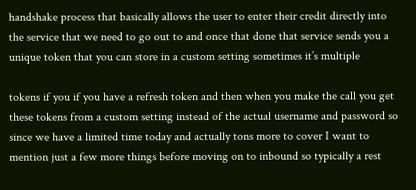handshake process that basically allows the user to enter their credit directly into the service that we need to go out to and once that done that service sends you a unique token that you can store in a custom setting sometimes it’s multiple

tokens if you if you have a refresh token and then when you make the call you get these tokens from a custom setting instead of the actual username and password so since we have a limited time today and actually tons more to cover I want to mention just a few more things before moving on to inbound so typically a rest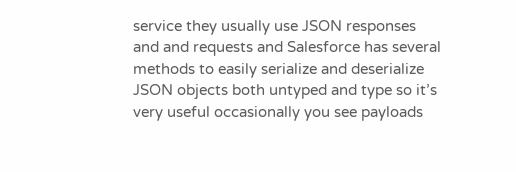service they usually use JSON responses and and requests and Salesforce has several methods to easily serialize and deserialize JSON objects both untyped and type so it’s very useful occasionally you see payloads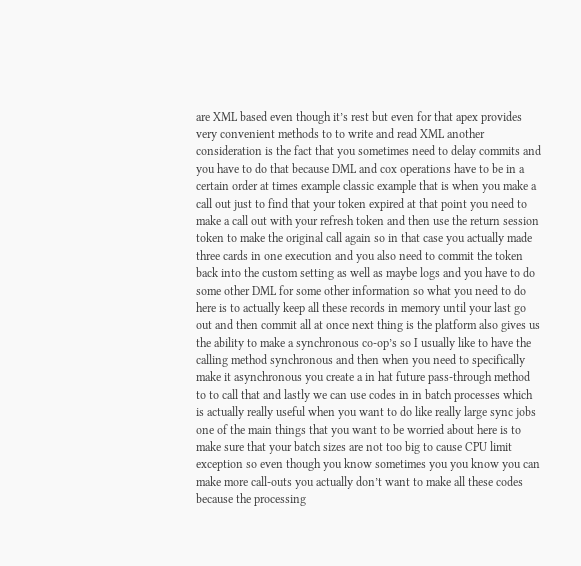are XML based even though it’s rest but even for that apex provides very convenient methods to to write and read XML another consideration is the fact that you sometimes need to delay commits and you have to do that because DML and cox operations have to be in a certain order at times example classic example that is when you make a call out just to find that your token expired at that point you need to make a call out with your refresh token and then use the return session token to make the original call again so in that case you actually made three cards in one execution and you also need to commit the token back into the custom setting as well as maybe logs and you have to do some other DML for some other information so what you need to do here is to actually keep all these records in memory until your last go out and then commit all at once next thing is the platform also gives us the ability to make a synchronous co-op’s so I usually like to have the calling method synchronous and then when you need to specifically make it asynchronous you create a in hat future pass-through method to to call that and lastly we can use codes in in batch processes which is actually really useful when you want to do like really large sync jobs one of the main things that you want to be worried about here is to make sure that your batch sizes are not too big to cause CPU limit exception so even though you know sometimes you you know you can make more call-outs you actually don’t want to make all these codes because the processing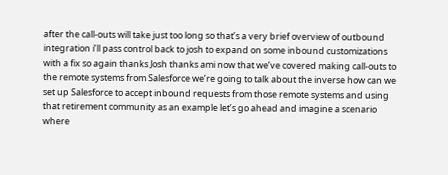after the call-outs will take just too long so that’s a very brief overview of outbound integration i’ll pass control back to josh to expand on some inbound customizations with a fix so again thanks Josh thanks ami now that we’ve covered making call-outs to the remote systems from Salesforce we’re going to talk about the inverse how can we set up Salesforce to accept inbound requests from those remote systems and using that retirement community as an example let’s go ahead and imagine a scenario where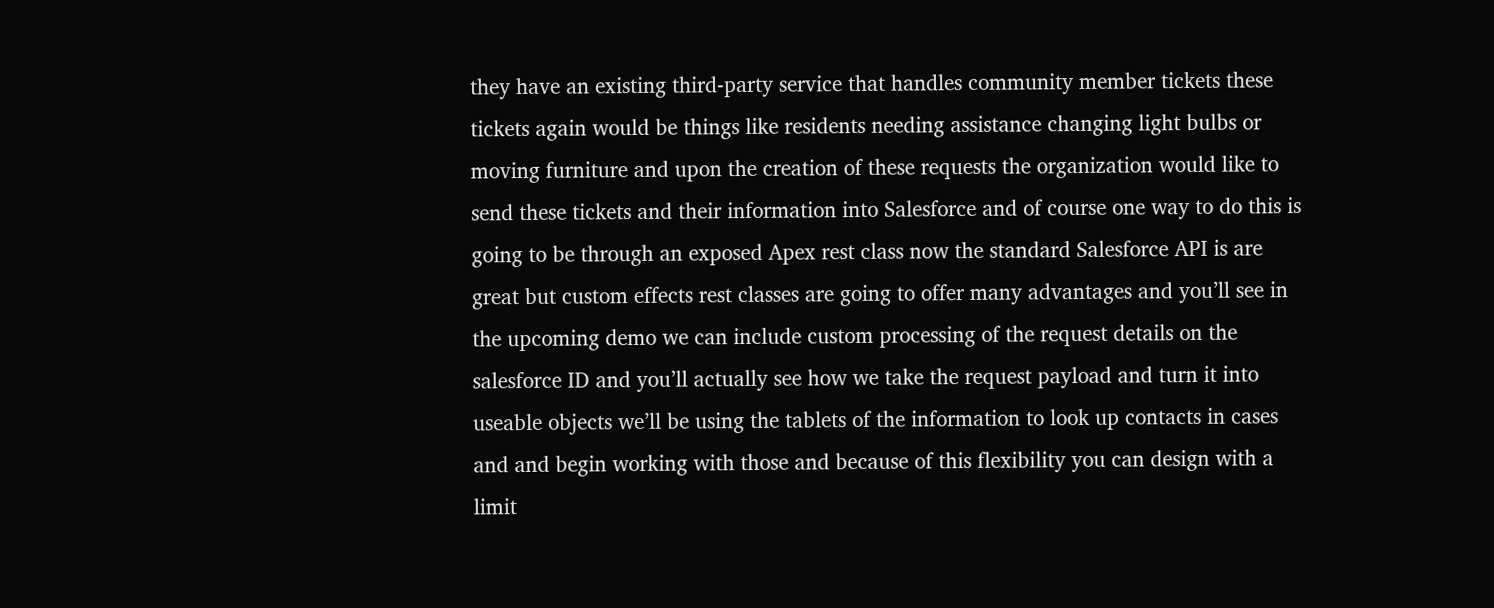they have an existing third-party service that handles community member tickets these tickets again would be things like residents needing assistance changing light bulbs or moving furniture and upon the creation of these requests the organization would like to send these tickets and their information into Salesforce and of course one way to do this is going to be through an exposed Apex rest class now the standard Salesforce API is are great but custom effects rest classes are going to offer many advantages and you’ll see in the upcoming demo we can include custom processing of the request details on the salesforce ID and you’ll actually see how we take the request payload and turn it into useable objects we’ll be using the tablets of the information to look up contacts in cases and and begin working with those and because of this flexibility you can design with a limit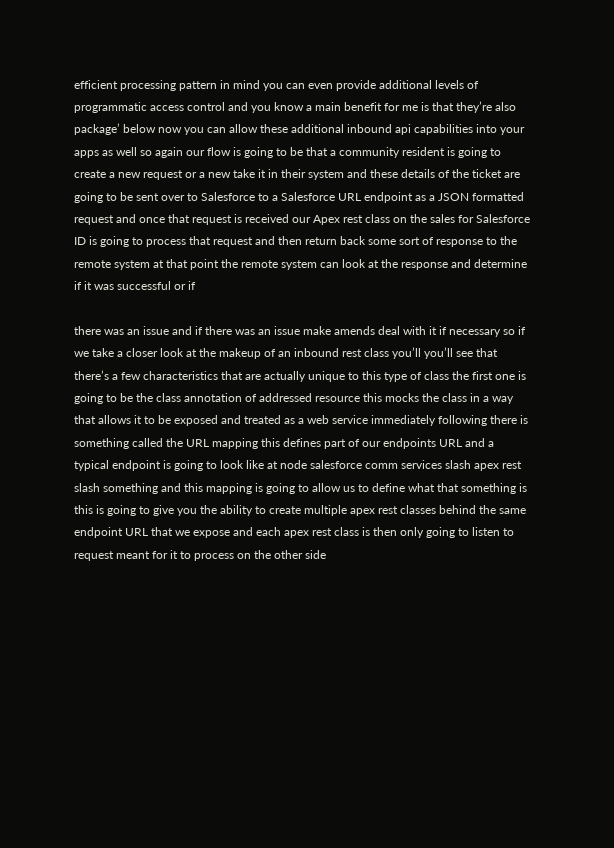efficient processing pattern in mind you can even provide additional levels of programmatic access control and you know a main benefit for me is that they’re also package’ below now you can allow these additional inbound api capabilities into your apps as well so again our flow is going to be that a community resident is going to create a new request or a new take it in their system and these details of the ticket are going to be sent over to Salesforce to a Salesforce URL endpoint as a JSON formatted request and once that request is received our Apex rest class on the sales for Salesforce ID is going to process that request and then return back some sort of response to the remote system at that point the remote system can look at the response and determine if it was successful or if

there was an issue and if there was an issue make amends deal with it if necessary so if we take a closer look at the makeup of an inbound rest class you’ll you’ll see that there’s a few characteristics that are actually unique to this type of class the first one is going to be the class annotation of addressed resource this mocks the class in a way that allows it to be exposed and treated as a web service immediately following there is something called the URL mapping this defines part of our endpoints URL and a typical endpoint is going to look like at node salesforce comm services slash apex rest slash something and this mapping is going to allow us to define what that something is this is going to give you the ability to create multiple apex rest classes behind the same endpoint URL that we expose and each apex rest class is then only going to listen to request meant for it to process on the other side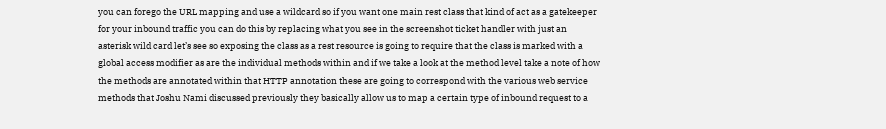you can forego the URL mapping and use a wildcard so if you want one main rest class that kind of act as a gatekeeper for your inbound traffic you can do this by replacing what you see in the screenshot ticket handler with just an asterisk wild card let’s see so exposing the class as a rest resource is going to require that the class is marked with a global access modifier as are the individual methods within and if we take a look at the method level take a note of how the methods are annotated within that HTTP annotation these are going to correspond with the various web service methods that Joshu Nami discussed previously they basically allow us to map a certain type of inbound request to a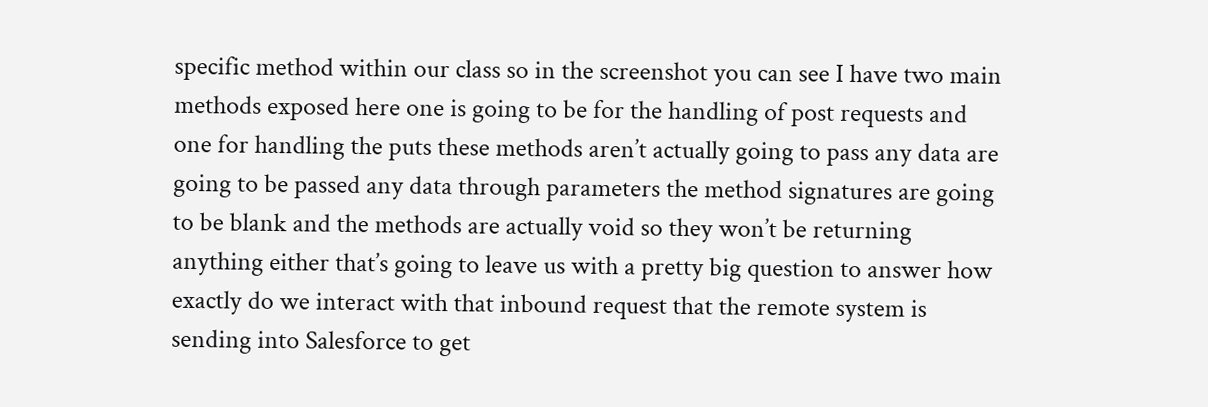specific method within our class so in the screenshot you can see I have two main methods exposed here one is going to be for the handling of post requests and one for handling the puts these methods aren’t actually going to pass any data are going to be passed any data through parameters the method signatures are going to be blank and the methods are actually void so they won’t be returning anything either that’s going to leave us with a pretty big question to answer how exactly do we interact with that inbound request that the remote system is sending into Salesforce to get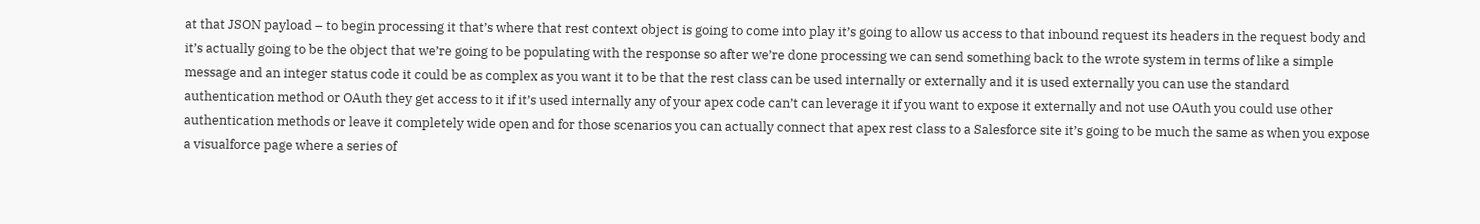at that JSON payload – to begin processing it that’s where that rest context object is going to come into play it’s going to allow us access to that inbound request its headers in the request body and it’s actually going to be the object that we’re going to be populating with the response so after we’re done processing we can send something back to the wrote system in terms of like a simple message and an integer status code it could be as complex as you want it to be that the rest class can be used internally or externally and it is used externally you can use the standard authentication method or OAuth they get access to it if it’s used internally any of your apex code can’t can leverage it if you want to expose it externally and not use OAuth you could use other authentication methods or leave it completely wide open and for those scenarios you can actually connect that apex rest class to a Salesforce site it’s going to be much the same as when you expose a visualforce page where a series of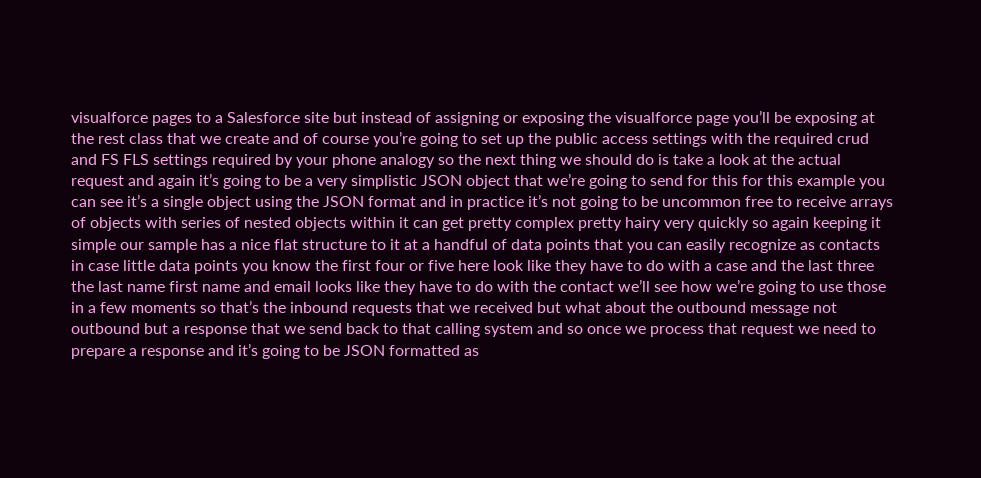visualforce pages to a Salesforce site but instead of assigning or exposing the visualforce page you’ll be exposing at the rest class that we create and of course you’re going to set up the public access settings with the required crud and FS FLS settings required by your phone analogy so the next thing we should do is take a look at the actual request and again it’s going to be a very simplistic JSON object that we’re going to send for this for this example you can see it’s a single object using the JSON format and in practice it’s not going to be uncommon free to receive arrays of objects with series of nested objects within it can get pretty complex pretty hairy very quickly so again keeping it simple our sample has a nice flat structure to it at a handful of data points that you can easily recognize as contacts in case little data points you know the first four or five here look like they have to do with a case and the last three the last name first name and email looks like they have to do with the contact we’ll see how we’re going to use those in a few moments so that’s the inbound requests that we received but what about the outbound message not outbound but a response that we send back to that calling system and so once we process that request we need to prepare a response and it’s going to be JSON formatted as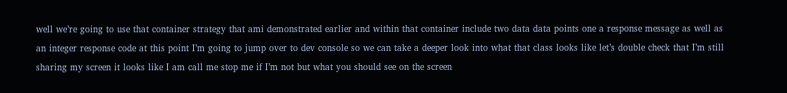well we’re going to use that container strategy that ami demonstrated earlier and within that container include two data data points one a response message as well as an integer response code at this point I’m going to jump over to dev console so we can take a deeper look into what that class looks like let’s double check that I’m still sharing my screen it looks like I am call me stop me if I’m not but what you should see on the screen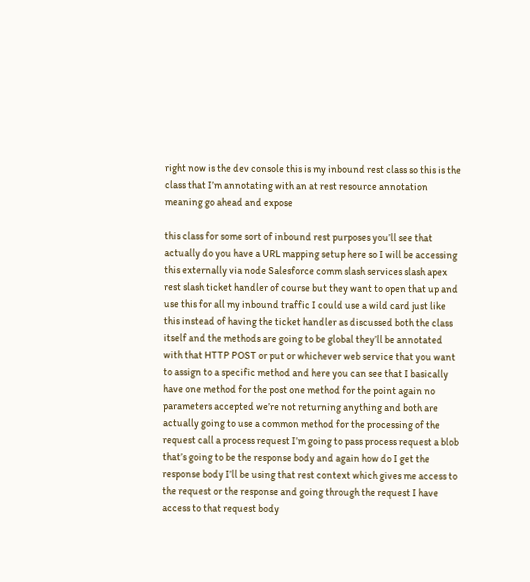right now is the dev console this is my inbound rest class so this is the class that I’m annotating with an at rest resource annotation meaning go ahead and expose

this class for some sort of inbound rest purposes you’ll see that actually do you have a URL mapping setup here so I will be accessing this externally via node Salesforce comm slash services slash apex rest slash ticket handler of course but they want to open that up and use this for all my inbound traffic I could use a wild card just like this instead of having the ticket handler as discussed both the class itself and the methods are going to be global they’ll be annotated with that HTTP POST or put or whichever web service that you want to assign to a specific method and here you can see that I basically have one method for the post one method for the point again no parameters accepted we’re not returning anything and both are actually going to use a common method for the processing of the request call a process request I’m going to pass process request a blob that’s going to be the response body and again how do I get the response body I’ll be using that rest context which gives me access to the request or the response and going through the request I have access to that request body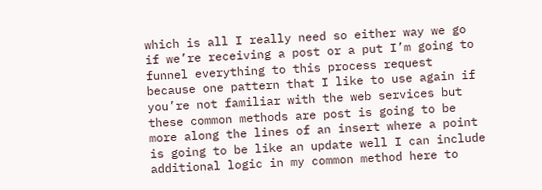which is all I really need so either way we go if we’re receiving a post or a put I’m going to funnel everything to this process request because one pattern that I like to use again if you’re not familiar with the web services but these common methods are post is going to be more along the lines of an insert where a point is going to be like an update well I can include additional logic in my common method here to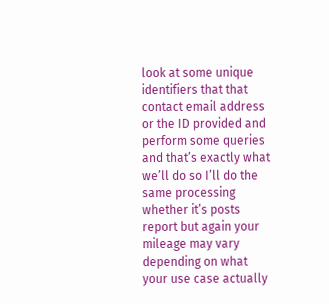look at some unique identifiers that that contact email address or the ID provided and perform some queries and that’s exactly what we’ll do so I’ll do the same processing whether it’s posts report but again your mileage may vary depending on what your use case actually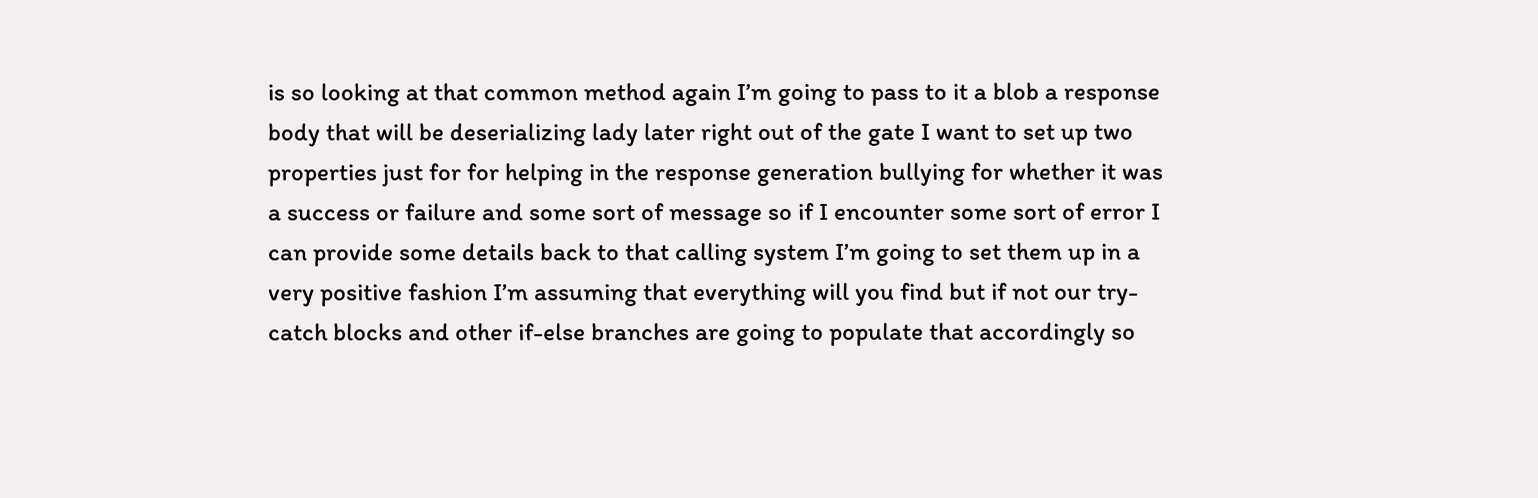is so looking at that common method again I’m going to pass to it a blob a response body that will be deserializing lady later right out of the gate I want to set up two properties just for for helping in the response generation bullying for whether it was a success or failure and some sort of message so if I encounter some sort of error I can provide some details back to that calling system I’m going to set them up in a very positive fashion I’m assuming that everything will you find but if not our try-catch blocks and other if-else branches are going to populate that accordingly so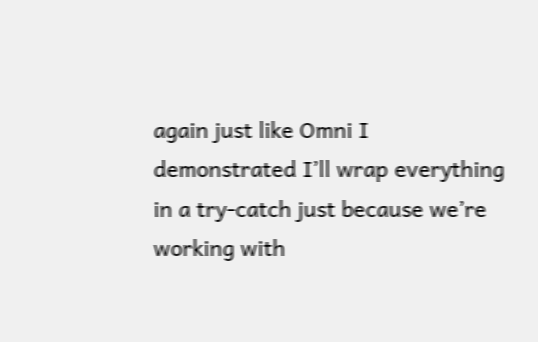again just like Omni I demonstrated I’ll wrap everything in a try-catch just because we’re working with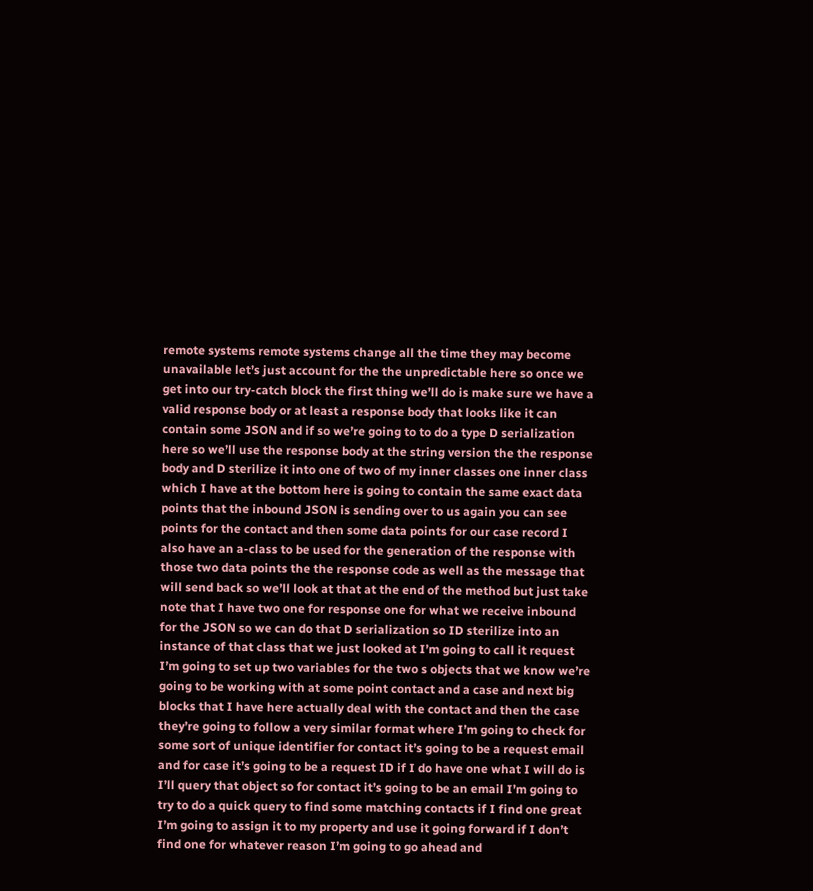remote systems remote systems change all the time they may become unavailable let’s just account for the the unpredictable here so once we get into our try-catch block the first thing we’ll do is make sure we have a valid response body or at least a response body that looks like it can contain some JSON and if so we’re going to to do a type D serialization here so we’ll use the response body at the string version the the response body and D sterilize it into one of two of my inner classes one inner class which I have at the bottom here is going to contain the same exact data points that the inbound JSON is sending over to us again you can see points for the contact and then some data points for our case record I also have an a-class to be used for the generation of the response with those two data points the the response code as well as the message that will send back so we’ll look at that at the end of the method but just take note that I have two one for response one for what we receive inbound for the JSON so we can do that D serialization so ID sterilize into an instance of that class that we just looked at I’m going to call it request I’m going to set up two variables for the two s objects that we know we’re going to be working with at some point contact and a case and next big blocks that I have here actually deal with the contact and then the case they’re going to follow a very similar format where I’m going to check for some sort of unique identifier for contact it’s going to be a request email and for case it’s going to be a request ID if I do have one what I will do is I’ll query that object so for contact it’s going to be an email I’m going to try to do a quick query to find some matching contacts if I find one great I’m going to assign it to my property and use it going forward if I don’t find one for whatever reason I’m going to go ahead and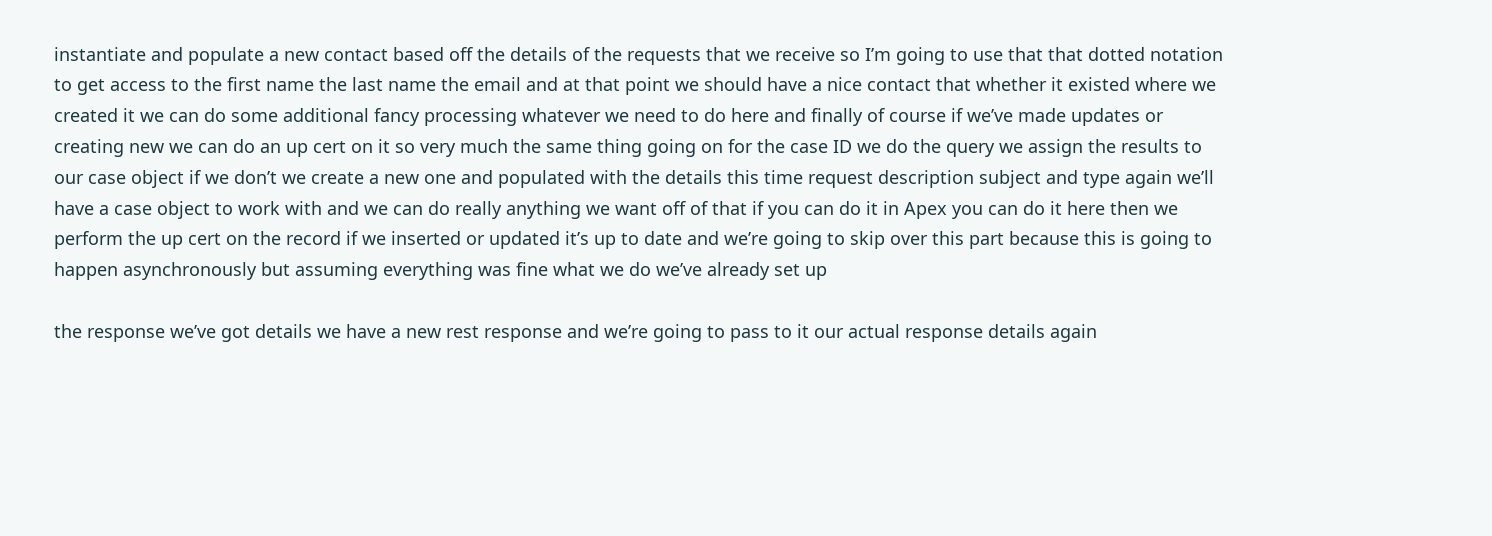instantiate and populate a new contact based off the details of the requests that we receive so I’m going to use that that dotted notation to get access to the first name the last name the email and at that point we should have a nice contact that whether it existed where we created it we can do some additional fancy processing whatever we need to do here and finally of course if we’ve made updates or creating new we can do an up cert on it so very much the same thing going on for the case ID we do the query we assign the results to our case object if we don’t we create a new one and populated with the details this time request description subject and type again we’ll have a case object to work with and we can do really anything we want off of that if you can do it in Apex you can do it here then we perform the up cert on the record if we inserted or updated it’s up to date and we’re going to skip over this part because this is going to happen asynchronously but assuming everything was fine what we do we’ve already set up

the response we’ve got details we have a new rest response and we’re going to pass to it our actual response details again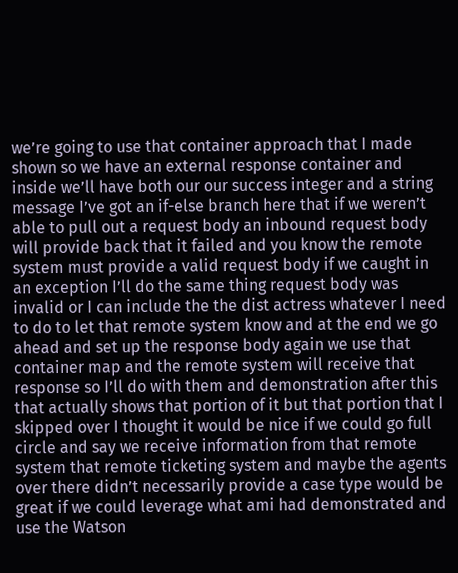we’re going to use that container approach that I made shown so we have an external response container and inside we’ll have both our our success integer and a string message I’ve got an if-else branch here that if we weren’t able to pull out a request body an inbound request body will provide back that it failed and you know the remote system must provide a valid request body if we caught in an exception I’ll do the same thing request body was invalid or I can include the the dist actress whatever I need to do to let that remote system know and at the end we go ahead and set up the response body again we use that container map and the remote system will receive that response so I’ll do with them and demonstration after this that actually shows that portion of it but that portion that I skipped over I thought it would be nice if we could go full circle and say we receive information from that remote system that remote ticketing system and maybe the agents over there didn’t necessarily provide a case type would be great if we could leverage what ami had demonstrated and use the Watson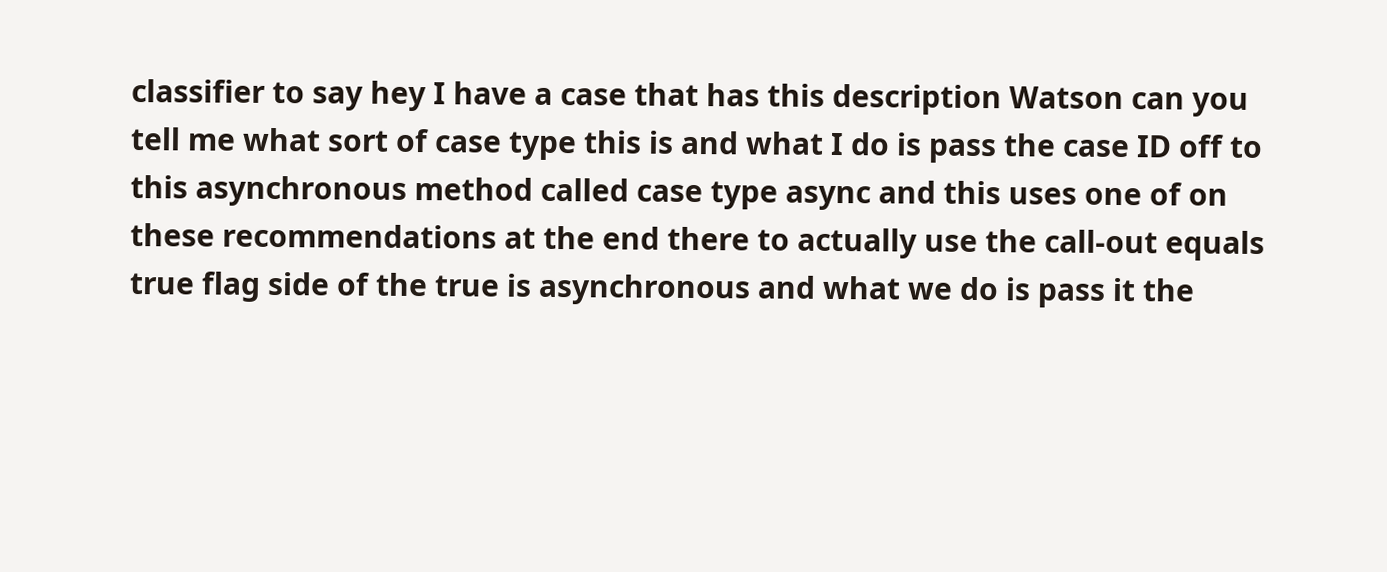classifier to say hey I have a case that has this description Watson can you tell me what sort of case type this is and what I do is pass the case ID off to this asynchronous method called case type async and this uses one of on these recommendations at the end there to actually use the call-out equals true flag side of the true is asynchronous and what we do is pass it the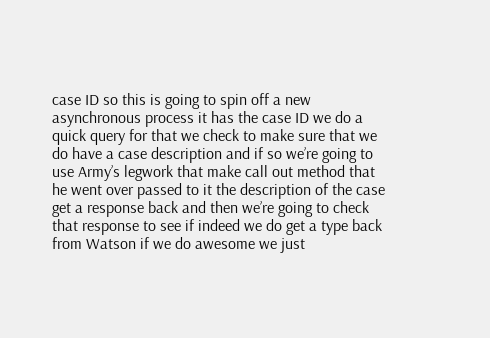case ID so this is going to spin off a new asynchronous process it has the case ID we do a quick query for that we check to make sure that we do have a case description and if so we’re going to use Army’s legwork that make call out method that he went over passed to it the description of the case get a response back and then we’re going to check that response to see if indeed we do get a type back from Watson if we do awesome we just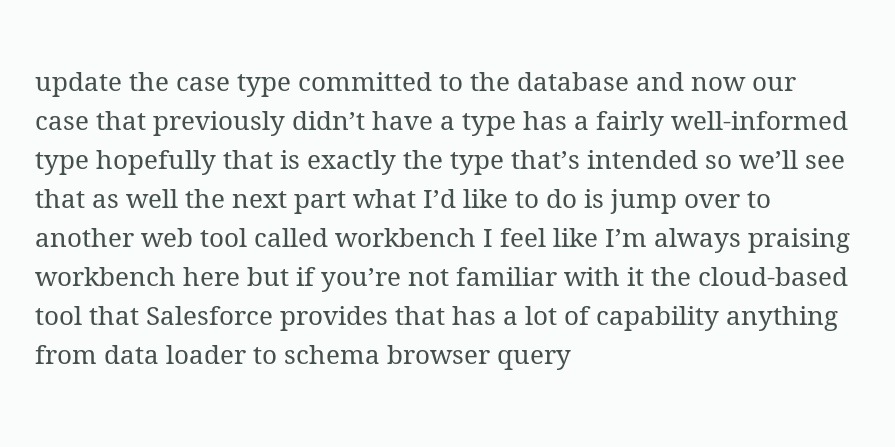update the case type committed to the database and now our case that previously didn’t have a type has a fairly well-informed type hopefully that is exactly the type that’s intended so we’ll see that as well the next part what I’d like to do is jump over to another web tool called workbench I feel like I’m always praising workbench here but if you’re not familiar with it the cloud-based tool that Salesforce provides that has a lot of capability anything from data loader to schema browser query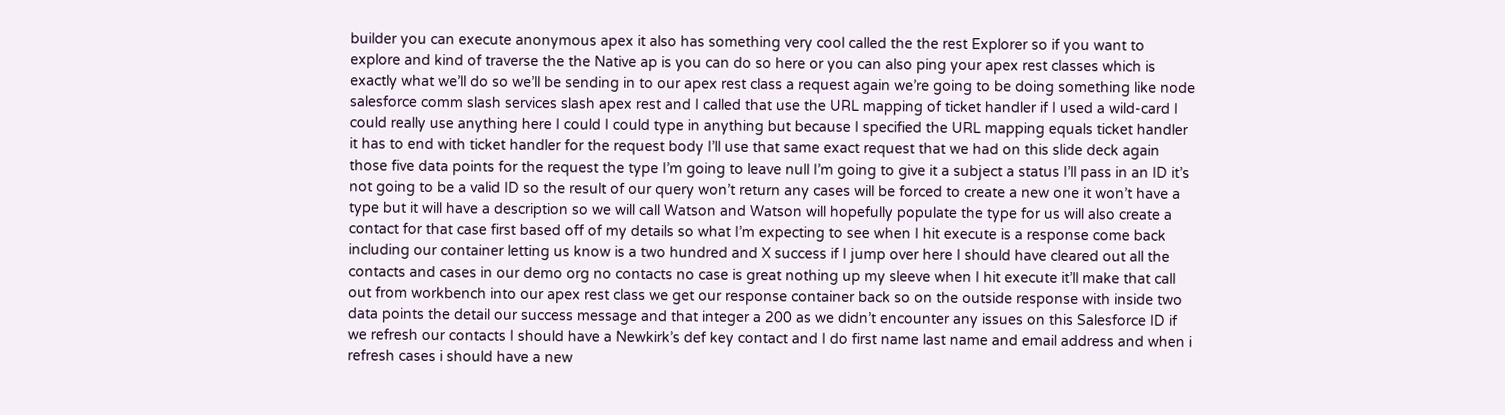builder you can execute anonymous apex it also has something very cool called the the rest Explorer so if you want to explore and kind of traverse the the Native ap is you can do so here or you can also ping your apex rest classes which is exactly what we’ll do so we’ll be sending in to our apex rest class a request again we’re going to be doing something like node salesforce comm slash services slash apex rest and I called that use the URL mapping of ticket handler if I used a wild-card I could really use anything here I could I could type in anything but because I specified the URL mapping equals ticket handler it has to end with ticket handler for the request body I’ll use that same exact request that we had on this slide deck again those five data points for the request the type I’m going to leave null I’m going to give it a subject a status I’ll pass in an ID it’s not going to be a valid ID so the result of our query won’t return any cases will be forced to create a new one it won’t have a type but it will have a description so we will call Watson and Watson will hopefully populate the type for us will also create a contact for that case first based off of my details so what I’m expecting to see when I hit execute is a response come back including our container letting us know is a two hundred and X success if I jump over here I should have cleared out all the contacts and cases in our demo org no contacts no case is great nothing up my sleeve when I hit execute it’ll make that call out from workbench into our apex rest class we get our response container back so on the outside response with inside two data points the detail our success message and that integer a 200 as we didn’t encounter any issues on this Salesforce ID if we refresh our contacts I should have a Newkirk’s def key contact and I do first name last name and email address and when i refresh cases i should have a new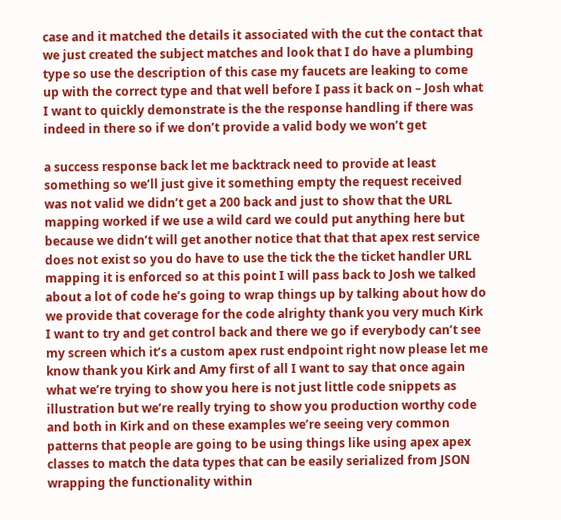case and it matched the details it associated with the cut the contact that we just created the subject matches and look that I do have a plumbing type so use the description of this case my faucets are leaking to come up with the correct type and that well before I pass it back on – Josh what I want to quickly demonstrate is the the response handling if there was indeed in there so if we don’t provide a valid body we won’t get

a success response back let me backtrack need to provide at least something so we’ll just give it something empty the request received was not valid we didn’t get a 200 back and just to show that the URL mapping worked if we use a wild card we could put anything here but because we didn’t will get another notice that that that apex rest service does not exist so you do have to use the tick the the ticket handler URL mapping it is enforced so at this point I will pass back to Josh we talked about a lot of code he’s going to wrap things up by talking about how do we provide that coverage for the code alrighty thank you very much Kirk I want to try and get control back and there we go if everybody can’t see my screen which it’s a custom apex rust endpoint right now please let me know thank you Kirk and Amy first of all I want to say that once again what we’re trying to show you here is not just little code snippets as illustration but we’re really trying to show you production worthy code and both in Kirk and on these examples we’re seeing very common patterns that people are going to be using things like using apex apex classes to match the data types that can be easily serialized from JSON wrapping the functionality within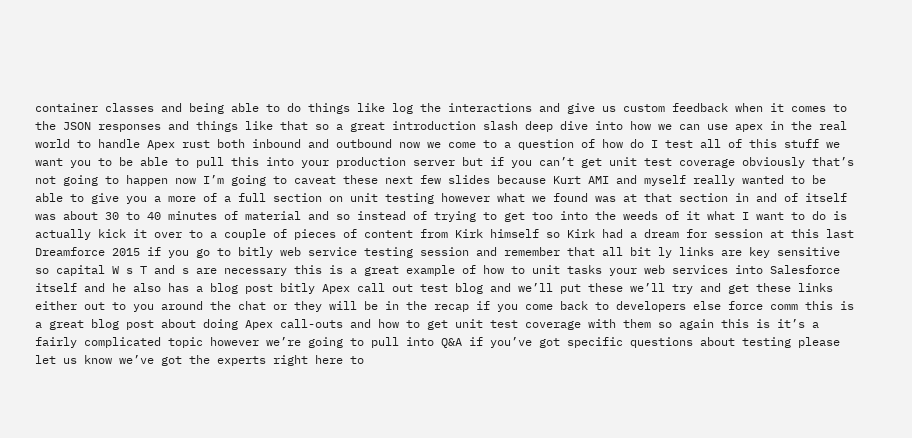container classes and being able to do things like log the interactions and give us custom feedback when it comes to the JSON responses and things like that so a great introduction slash deep dive into how we can use apex in the real world to handle Apex rust both inbound and outbound now we come to a question of how do I test all of this stuff we want you to be able to pull this into your production server but if you can’t get unit test coverage obviously that’s not going to happen now I’m going to caveat these next few slides because Kurt AMI and myself really wanted to be able to give you a more of a full section on unit testing however what we found was at that section in and of itself was about 30 to 40 minutes of material and so instead of trying to get too into the weeds of it what I want to do is actually kick it over to a couple of pieces of content from Kirk himself so Kirk had a dream for session at this last Dreamforce 2015 if you go to bitly web service testing session and remember that all bit ly links are key sensitive so capital W s T and s are necessary this is a great example of how to unit tasks your web services into Salesforce itself and he also has a blog post bitly Apex call out test blog and we’ll put these we’ll try and get these links either out to you around the chat or they will be in the recap if you come back to developers else force comm this is a great blog post about doing Apex call-outs and how to get unit test coverage with them so again this is it’s a fairly complicated topic however we’re going to pull into Q&A if you’ve got specific questions about testing please let us know we’ve got the experts right here to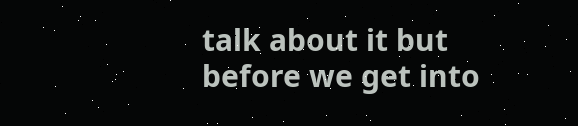talk about it but before we get into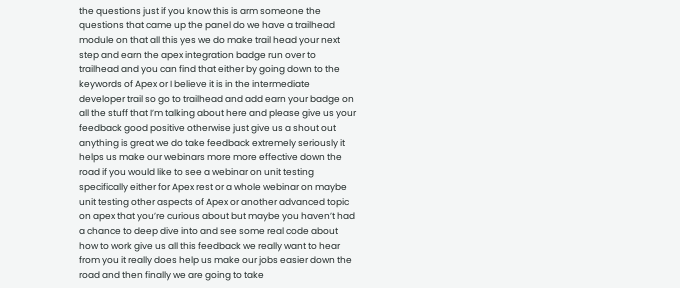the questions just if you know this is arm someone the questions that came up the panel do we have a trailhead module on that all this yes we do make trail head your next step and earn the apex integration badge run over to trailhead and you can find that either by going down to the keywords of Apex or I believe it is in the intermediate developer trail so go to trailhead and add earn your badge on all the stuff that I’m talking about here and please give us your feedback good positive otherwise just give us a shout out anything is great we do take feedback extremely seriously it helps us make our webinars more more effective down the road if you would like to see a webinar on unit testing specifically either for Apex rest or a whole webinar on maybe unit testing other aspects of Apex or another advanced topic on apex that you’re curious about but maybe you haven’t had a chance to deep dive into and see some real code about how to work give us all this feedback we really want to hear from you it really does help us make our jobs easier down the road and then finally we are going to take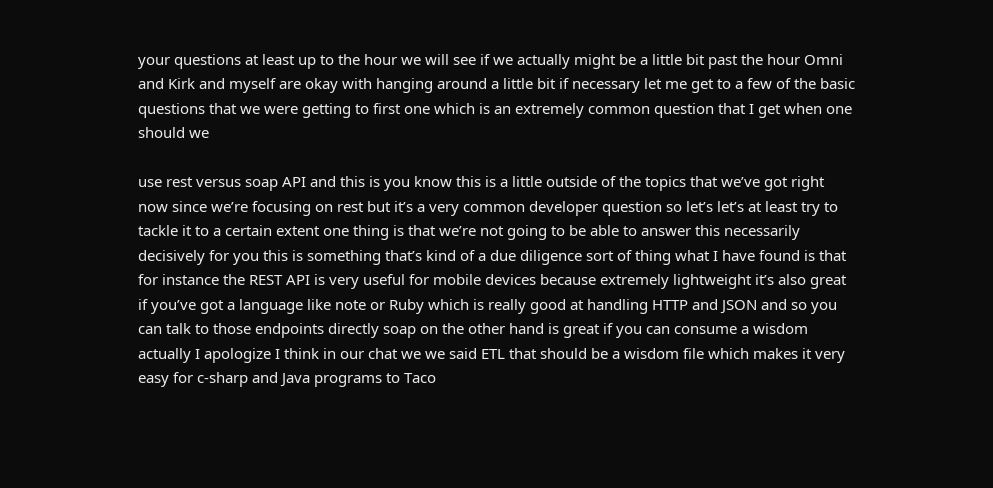your questions at least up to the hour we will see if we actually might be a little bit past the hour Omni and Kirk and myself are okay with hanging around a little bit if necessary let me get to a few of the basic questions that we were getting to first one which is an extremely common question that I get when one should we

use rest versus soap API and this is you know this is a little outside of the topics that we’ve got right now since we’re focusing on rest but it’s a very common developer question so let’s let’s at least try to tackle it to a certain extent one thing is that we’re not going to be able to answer this necessarily decisively for you this is something that’s kind of a due diligence sort of thing what I have found is that for instance the REST API is very useful for mobile devices because extremely lightweight it’s also great if you’ve got a language like note or Ruby which is really good at handling HTTP and JSON and so you can talk to those endpoints directly soap on the other hand is great if you can consume a wisdom actually I apologize I think in our chat we we said ETL that should be a wisdom file which makes it very easy for c-sharp and Java programs to Taco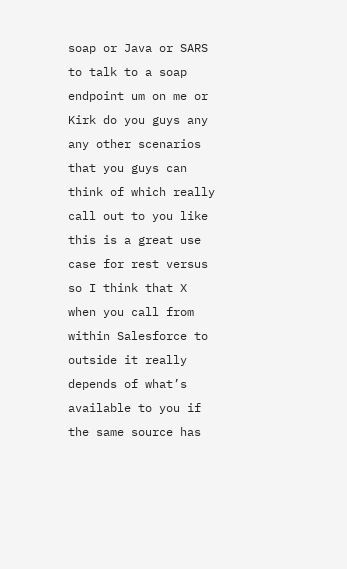soap or Java or SARS to talk to a soap endpoint um on me or Kirk do you guys any any other scenarios that you guys can think of which really call out to you like this is a great use case for rest versus so I think that X when you call from within Salesforce to outside it really depends of what’s available to you if the same source has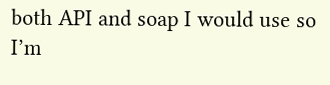both API and soap I would use so I’m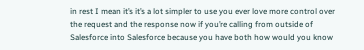in rest I mean it’s it’s a lot simpler to use you ever love more control over the request and the response now if you’re calling from outside of Salesforce into Salesforce because you have both how would you know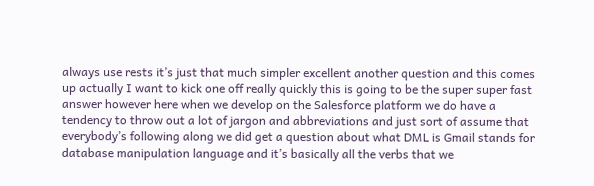always use rests it’s just that much simpler excellent another question and this comes up actually I want to kick one off really quickly this is going to be the super super fast answer however here when we develop on the Salesforce platform we do have a tendency to throw out a lot of jargon and abbreviations and just sort of assume that everybody’s following along we did get a question about what DML is Gmail stands for database manipulation language and it’s basically all the verbs that we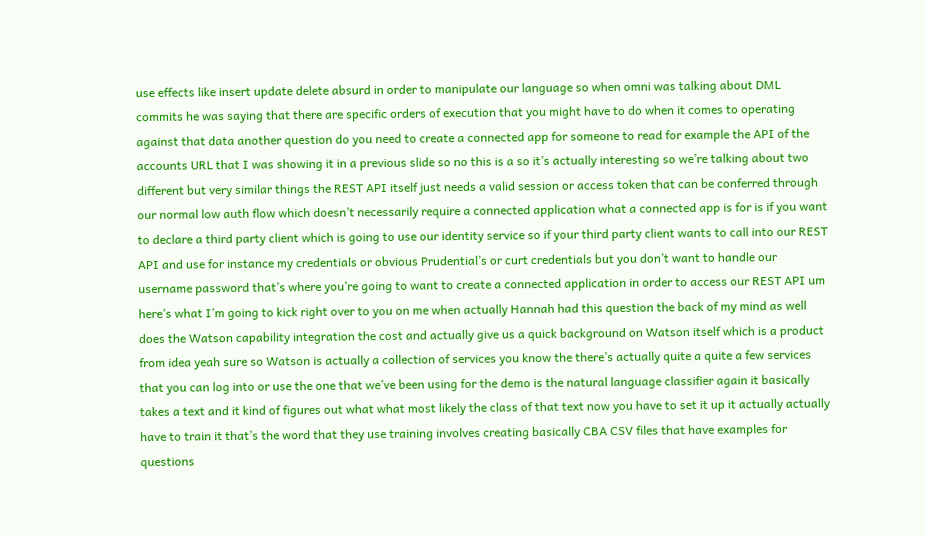use effects like insert update delete absurd in order to manipulate our language so when omni was talking about DML commits he was saying that there are specific orders of execution that you might have to do when it comes to operating against that data another question do you need to create a connected app for someone to read for example the API of the accounts URL that I was showing it in a previous slide so no this is a so it’s actually interesting so we’re talking about two different but very similar things the REST API itself just needs a valid session or access token that can be conferred through our normal low auth flow which doesn’t necessarily require a connected application what a connected app is for is if you want to declare a third party client which is going to use our identity service so if your third party client wants to call into our REST API and use for instance my credentials or obvious Prudential’s or curt credentials but you don’t want to handle our username password that’s where you’re going to want to create a connected application in order to access our REST API um here’s what I’m going to kick right over to you on me when actually Hannah had this question the back of my mind as well does the Watson capability integration the cost and actually give us a quick background on Watson itself which is a product from idea yeah sure so Watson is actually a collection of services you know the there’s actually quite a quite a few services that you can log into or use the one that we’ve been using for the demo is the natural language classifier again it basically takes a text and it kind of figures out what what most likely the class of that text now you have to set it up it actually actually have to train it that’s the word that they use training involves creating basically CBA CSV files that have examples for questions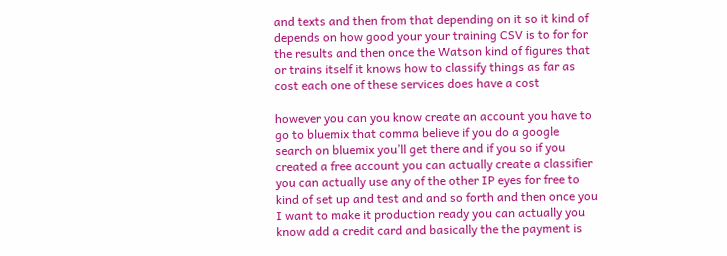and texts and then from that depending on it so it kind of depends on how good your your training CSV is to for for the results and then once the Watson kind of figures that or trains itself it knows how to classify things as far as cost each one of these services does have a cost

however you can you know create an account you have to go to bluemix that comma believe if you do a google search on bluemix you’ll get there and if you so if you created a free account you can actually create a classifier you can actually use any of the other IP eyes for free to kind of set up and test and and so forth and then once you I want to make it production ready you can actually you know add a credit card and basically the the payment is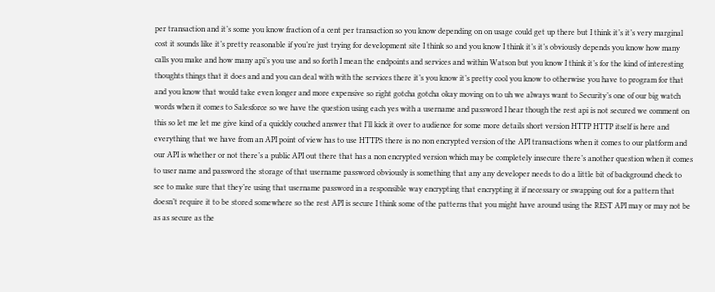per transaction and it’s some you know fraction of a cent per transaction so you know depending on on usage could get up there but I think it’s it’s very marginal cost it sounds like it’s pretty reasonable if you’re just trying for development site I think so and you know I think it’s it’s obviously depends you know how many calls you make and how many api’s you use and so forth I mean the endpoints and services and within Watson but you know I think it’s for the kind of interesting thoughts things that it does and and you can deal with with the services there it’s you know it’s pretty cool you know to otherwise you have to program for that and you know that would take even longer and more expensive so right gotcha gotcha okay moving on to uh we always want to Security’s one of our big watch words when it comes to Salesforce so we have the question using each yes with a username and password I hear though the rest api is not secured we comment on this so let me let me give kind of a quickly couched answer that I’ll kick it over to audience for some more details short version HTTP HTTP itself is here and everything that we have from an API point of view has to use HTTPS there is no non encrypted version of the API transactions when it comes to our platform and our API is whether or not there’s a public API out there that has a non encrypted version which may be completely insecure there’s another question when it comes to user name and password the storage of that username password obviously is something that any any developer needs to do a little bit of background check to see to make sure that they’re using that username password in a responsible way encrypting that encrypting it if necessary or swapping out for a pattern that doesn’t require it to be stored somewhere so the rest API is secure I think some of the patterns that you might have around using the REST API may or may not be as as secure as the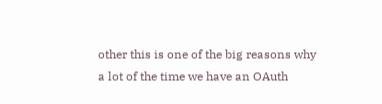other this is one of the big reasons why a lot of the time we have an OAuth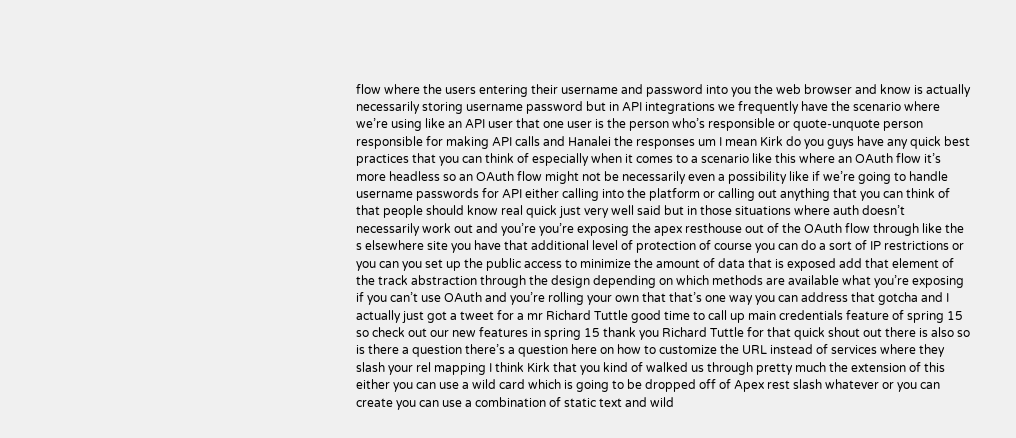flow where the users entering their username and password into you the web browser and know is actually necessarily storing username password but in API integrations we frequently have the scenario where we’re using like an API user that one user is the person who’s responsible or quote-unquote person responsible for making API calls and Hanalei the responses um I mean Kirk do you guys have any quick best practices that you can think of especially when it comes to a scenario like this where an OAuth flow it’s more headless so an OAuth flow might not be necessarily even a possibility like if we’re going to handle username passwords for API either calling into the platform or calling out anything that you can think of that people should know real quick just very well said but in those situations where auth doesn’t necessarily work out and you’re you’re exposing the apex resthouse out of the OAuth flow through like the s elsewhere site you have that additional level of protection of course you can do a sort of IP restrictions or you can you set up the public access to minimize the amount of data that is exposed add that element of the track abstraction through the design depending on which methods are available what you’re exposing if you can’t use OAuth and you’re rolling your own that that’s one way you can address that gotcha and I actually just got a tweet for a mr Richard Tuttle good time to call up main credentials feature of spring 15 so check out our new features in spring 15 thank you Richard Tuttle for that quick shout out there is also so is there a question there’s a question here on how to customize the URL instead of services where they slash your rel mapping I think Kirk that you kind of walked us through pretty much the extension of this either you can use a wild card which is going to be dropped off of Apex rest slash whatever or you can create you can use a combination of static text and wild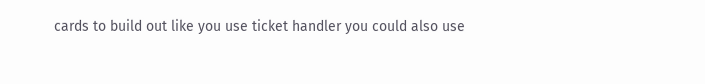cards to build out like you use ticket handler you could also use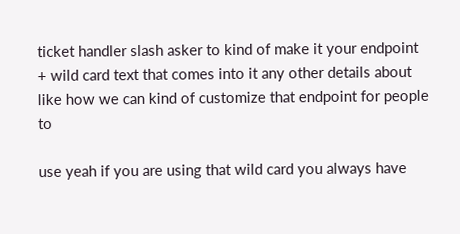ticket handler slash asker to kind of make it your endpoint + wild card text that comes into it any other details about like how we can kind of customize that endpoint for people to

use yeah if you are using that wild card you always have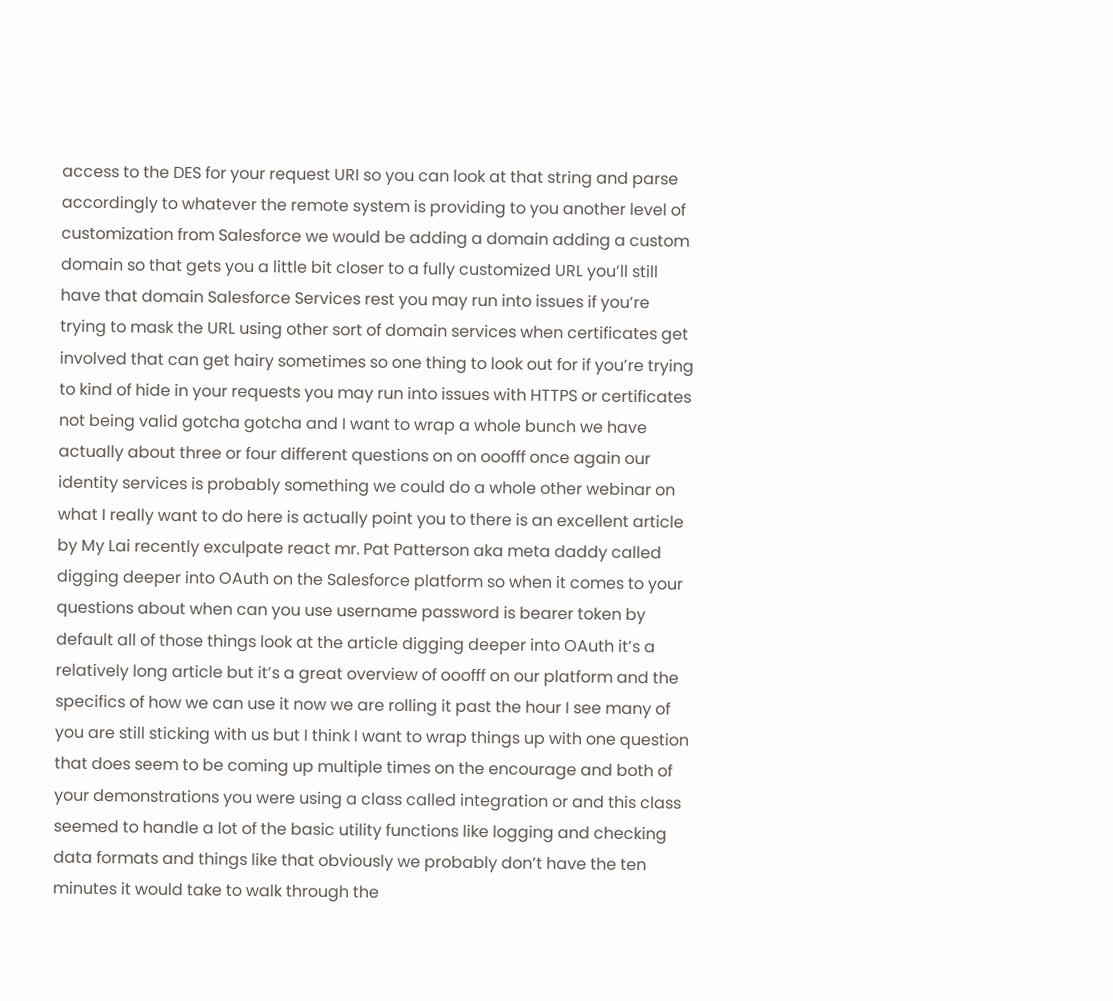access to the DES for your request URI so you can look at that string and parse accordingly to whatever the remote system is providing to you another level of customization from Salesforce we would be adding a domain adding a custom domain so that gets you a little bit closer to a fully customized URL you’ll still have that domain Salesforce Services rest you may run into issues if you’re trying to mask the URL using other sort of domain services when certificates get involved that can get hairy sometimes so one thing to look out for if you’re trying to kind of hide in your requests you may run into issues with HTTPS or certificates not being valid gotcha gotcha and I want to wrap a whole bunch we have actually about three or four different questions on on ooofff once again our identity services is probably something we could do a whole other webinar on what I really want to do here is actually point you to there is an excellent article by My Lai recently exculpate react mr. Pat Patterson aka meta daddy called digging deeper into OAuth on the Salesforce platform so when it comes to your questions about when can you use username password is bearer token by default all of those things look at the article digging deeper into OAuth it’s a relatively long article but it’s a great overview of ooofff on our platform and the specifics of how we can use it now we are rolling it past the hour I see many of you are still sticking with us but I think I want to wrap things up with one question that does seem to be coming up multiple times on the encourage and both of your demonstrations you were using a class called integration or and this class seemed to handle a lot of the basic utility functions like logging and checking data formats and things like that obviously we probably don’t have the ten minutes it would take to walk through the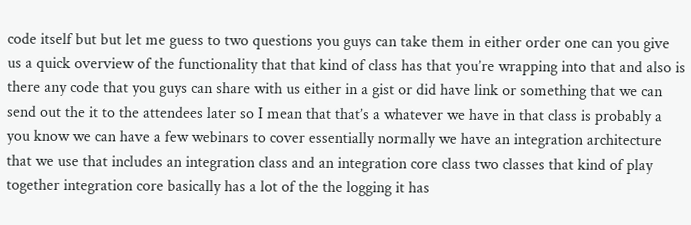code itself but but let me guess to two questions you guys can take them in either order one can you give us a quick overview of the functionality that that kind of class has that you’re wrapping into that and also is there any code that you guys can share with us either in a gist or did have link or something that we can send out the it to the attendees later so I mean that that’s a whatever we have in that class is probably a you know we can have a few webinars to cover essentially normally we have an integration architecture that we use that includes an integration class and an integration core class two classes that kind of play together integration core basically has a lot of the the logging it has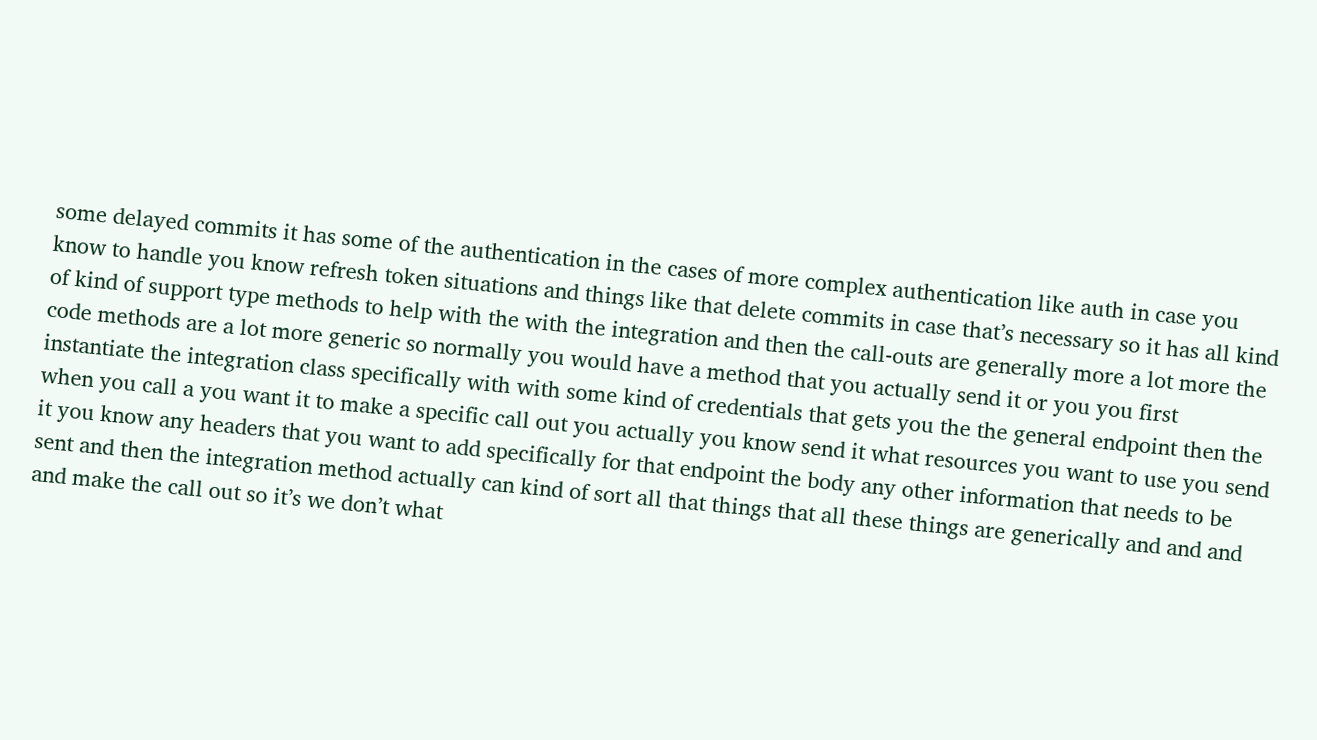some delayed commits it has some of the authentication in the cases of more complex authentication like auth in case you know to handle you know refresh token situations and things like that delete commits in case that’s necessary so it has all kind of kind of support type methods to help with the with the integration and then the call-outs are generally more a lot more the code methods are a lot more generic so normally you would have a method that you actually send it or you you first instantiate the integration class specifically with with some kind of credentials that gets you the the general endpoint then the when you call a you want it to make a specific call out you actually you know send it what resources you want to use you send it you know any headers that you want to add specifically for that endpoint the body any other information that needs to be sent and then the integration method actually can kind of sort all that things that all these things are generically and and and and make the call out so it’s we don’t what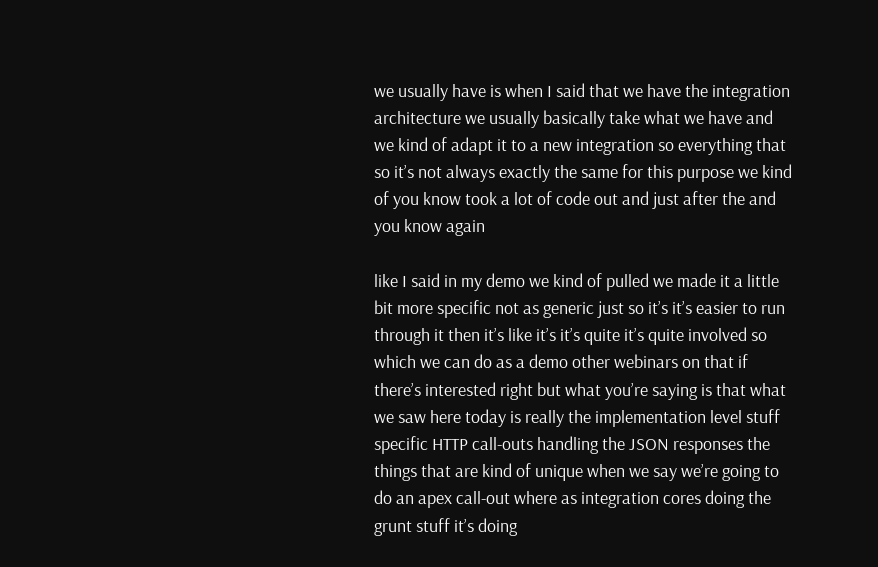we usually have is when I said that we have the integration architecture we usually basically take what we have and we kind of adapt it to a new integration so everything that so it’s not always exactly the same for this purpose we kind of you know took a lot of code out and just after the and you know again

like I said in my demo we kind of pulled we made it a little bit more specific not as generic just so it’s it’s easier to run through it then it’s like it’s it’s quite it’s quite involved so which we can do as a demo other webinars on that if there’s interested right but what you’re saying is that what we saw here today is really the implementation level stuff specific HTTP call-outs handling the JSON responses the things that are kind of unique when we say we’re going to do an apex call-out where as integration cores doing the grunt stuff it’s doing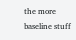the more baseline stuff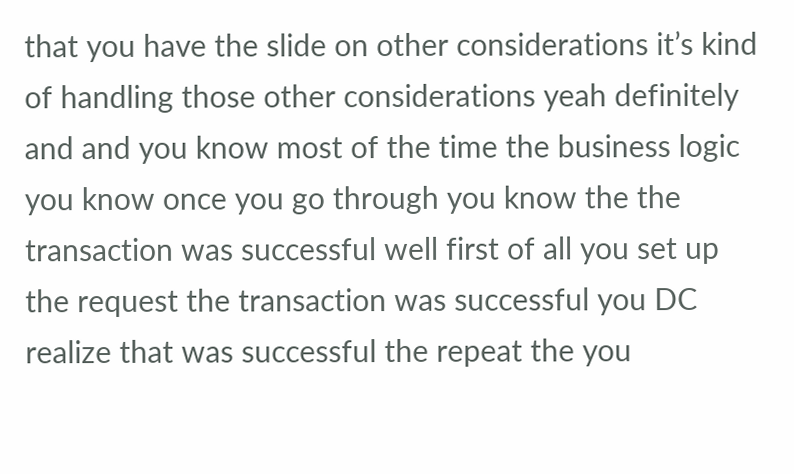that you have the slide on other considerations it’s kind of handling those other considerations yeah definitely and and you know most of the time the business logic you know once you go through you know the the transaction was successful well first of all you set up the request the transaction was successful you DC realize that was successful the repeat the you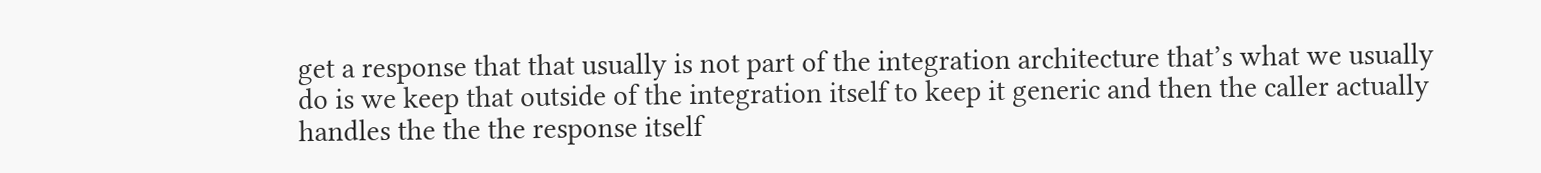get a response that that usually is not part of the integration architecture that’s what we usually do is we keep that outside of the integration itself to keep it generic and then the caller actually handles the the the response itself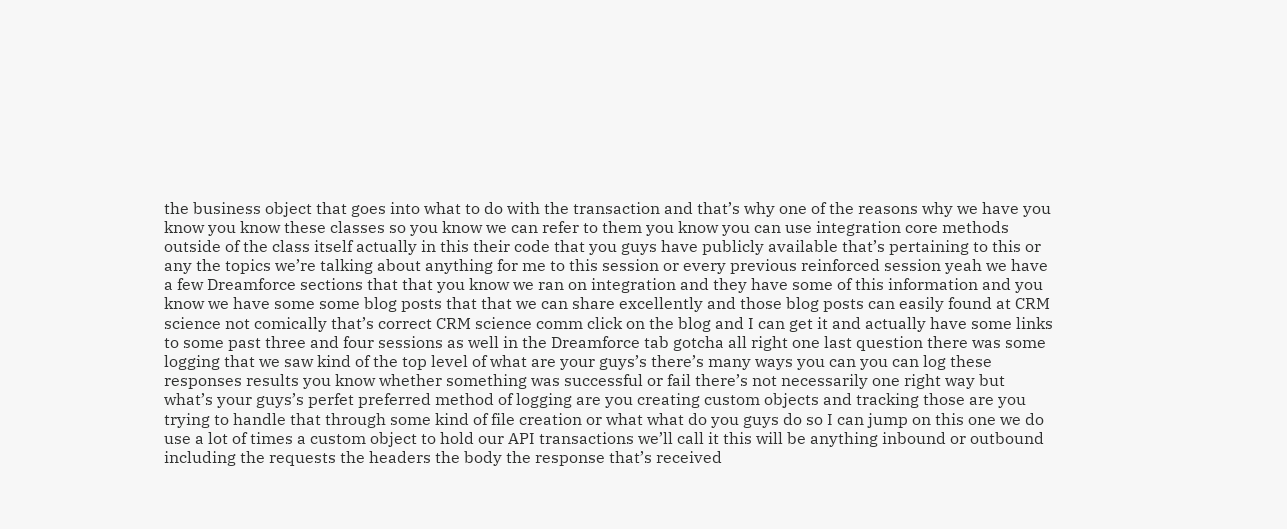the business object that goes into what to do with the transaction and that’s why one of the reasons why we have you know you know these classes so you know we can refer to them you know you can use integration core methods outside of the class itself actually in this their code that you guys have publicly available that’s pertaining to this or any the topics we’re talking about anything for me to this session or every previous reinforced session yeah we have a few Dreamforce sections that that you know we ran on integration and they have some of this information and you know we have some some blog posts that that we can share excellently and those blog posts can easily found at CRM science not comically that’s correct CRM science comm click on the blog and I can get it and actually have some links to some past three and four sessions as well in the Dreamforce tab gotcha all right one last question there was some logging that we saw kind of the top level of what are your guys’s there’s many ways you can you can log these responses results you know whether something was successful or fail there’s not necessarily one right way but what’s your guys’s perfet preferred method of logging are you creating custom objects and tracking those are you trying to handle that through some kind of file creation or what what do you guys do so I can jump on this one we do use a lot of times a custom object to hold our API transactions we’ll call it this will be anything inbound or outbound including the requests the headers the body the response that’s received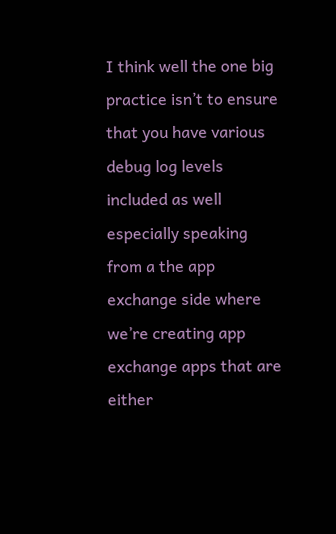I think well the one big practice isn’t to ensure that you have various debug log levels included as well especially speaking from a the app exchange side where we’re creating app exchange apps that are either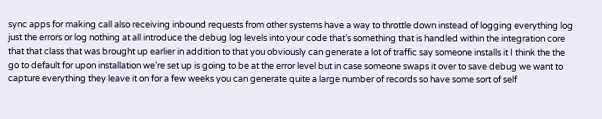sync apps for making call also receiving inbound requests from other systems have a way to throttle down instead of logging everything log just the errors or log nothing at all introduce the debug log levels into your code that’s something that is handled within the integration core that that class that was brought up earlier in addition to that you obviously can generate a lot of traffic say someone installs it I think the the go to default for upon installation we’re set up is going to be at the error level but in case someone swaps it over to save debug we want to capture everything they leave it on for a few weeks you can generate quite a large number of records so have some sort of self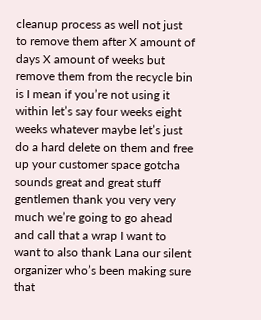cleanup process as well not just to remove them after X amount of days X amount of weeks but remove them from the recycle bin is I mean if you’re not using it within let’s say four weeks eight weeks whatever maybe let’s just do a hard delete on them and free up your customer space gotcha sounds great and great stuff gentlemen thank you very very much we’re going to go ahead and call that a wrap I want to want to also thank Lana our silent organizer who’s been making sure that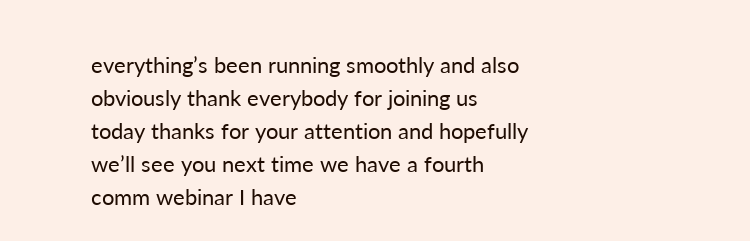everything’s been running smoothly and also obviously thank everybody for joining us today thanks for your attention and hopefully we’ll see you next time we have a fourth comm webinar I have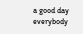a good day everybody